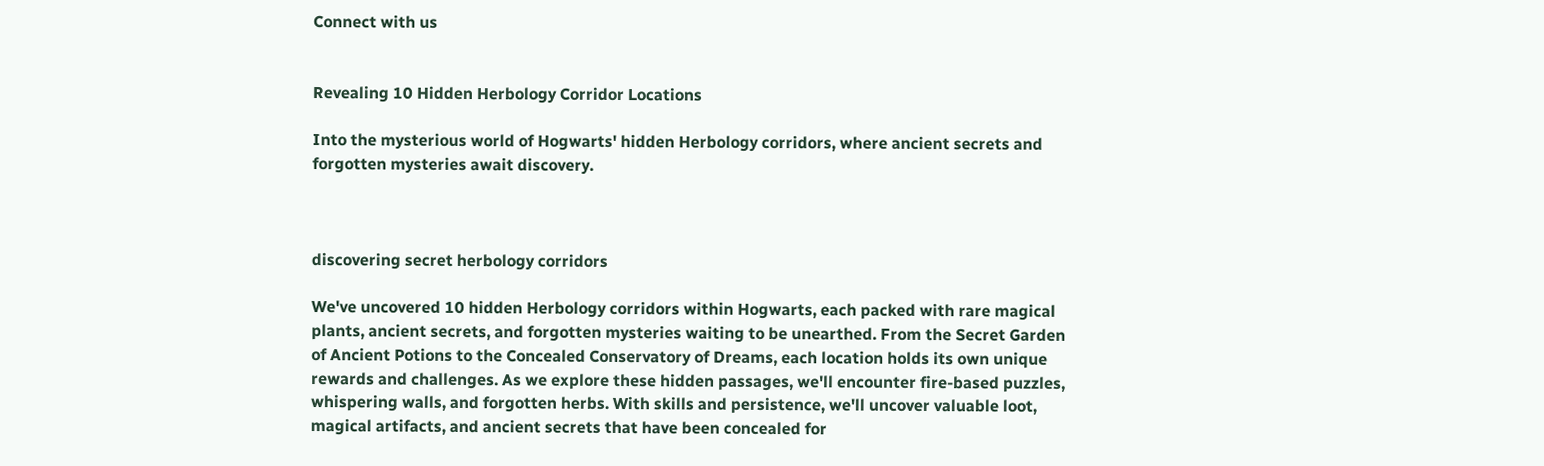Connect with us


Revealing 10 Hidden Herbology Corridor Locations

Into the mysterious world of Hogwarts' hidden Herbology corridors, where ancient secrets and forgotten mysteries await discovery.



discovering secret herbology corridors

We've uncovered 10 hidden Herbology corridors within Hogwarts, each packed with rare magical plants, ancient secrets, and forgotten mysteries waiting to be unearthed. From the Secret Garden of Ancient Potions to the Concealed Conservatory of Dreams, each location holds its own unique rewards and challenges. As we explore these hidden passages, we'll encounter fire-based puzzles, whispering walls, and forgotten herbs. With skills and persistence, we'll uncover valuable loot, magical artifacts, and ancient secrets that have been concealed for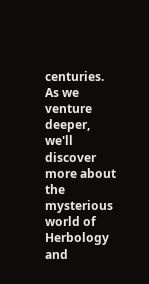centuries. As we venture deeper, we'll discover more about the mysterious world of Herbology and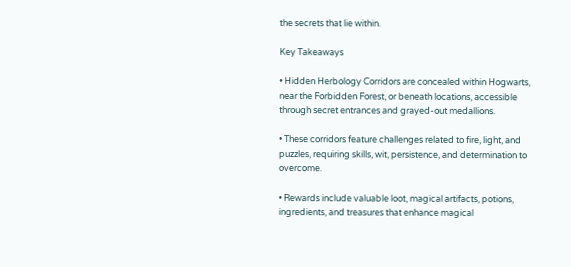the secrets that lie within.

Key Takeaways

• Hidden Herbology Corridors are concealed within Hogwarts, near the Forbidden Forest, or beneath locations, accessible through secret entrances and grayed-out medallions.

• These corridors feature challenges related to fire, light, and puzzles, requiring skills, wit, persistence, and determination to overcome.

• Rewards include valuable loot, magical artifacts, potions, ingredients, and treasures that enhance magical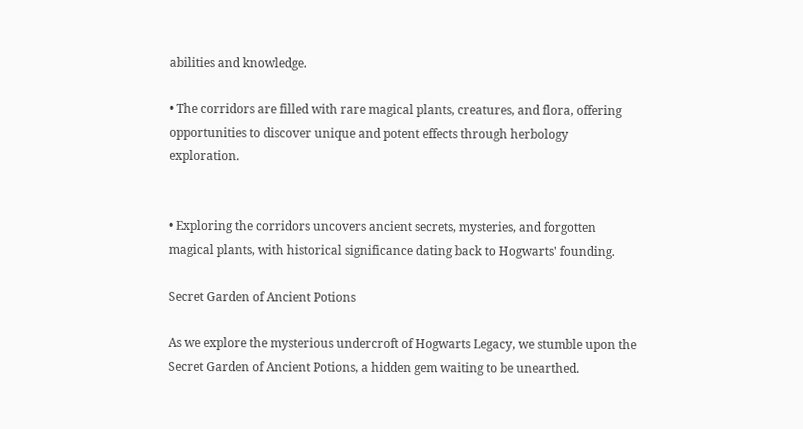abilities and knowledge.

• The corridors are filled with rare magical plants, creatures, and flora, offering opportunities to discover unique and potent effects through herbology exploration.


• Exploring the corridors uncovers ancient secrets, mysteries, and forgotten magical plants, with historical significance dating back to Hogwarts' founding.

Secret Garden of Ancient Potions

As we explore the mysterious undercroft of Hogwarts Legacy, we stumble upon the Secret Garden of Ancient Potions, a hidden gem waiting to be unearthed.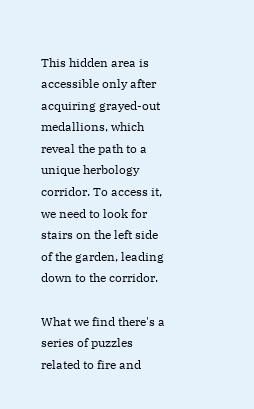This hidden area is accessible only after acquiring grayed-out medallions, which reveal the path to a unique herbology corridor. To access it, we need to look for stairs on the left side of the garden, leading down to the corridor.

What we find there's a series of puzzles related to fire and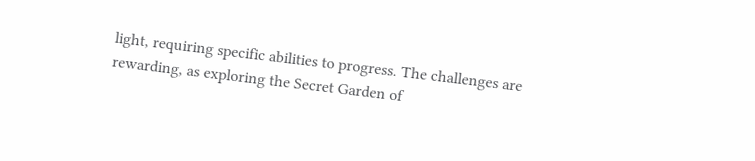light, requiring specific abilities to progress. The challenges are rewarding, as exploring the Secret Garden of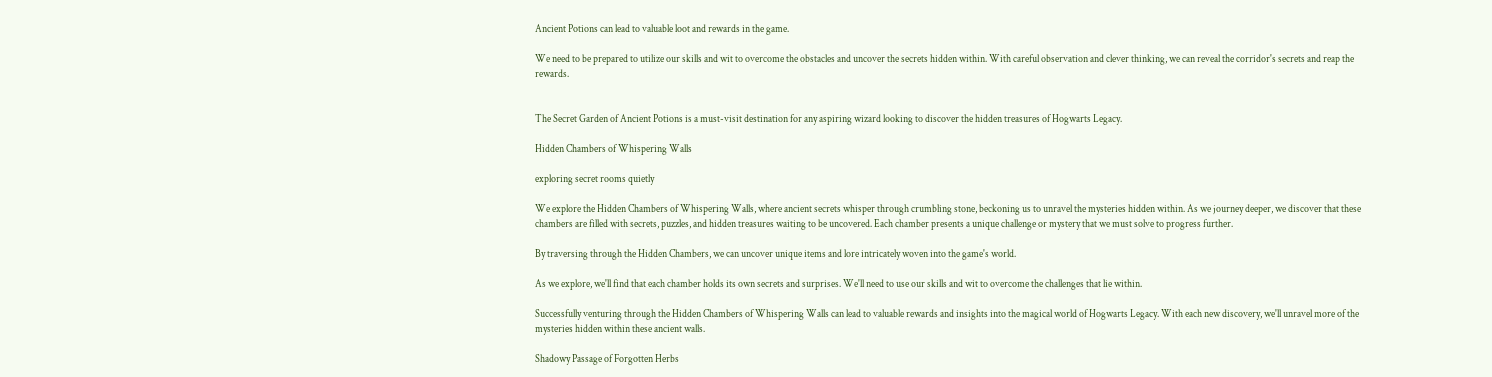Ancient Potions can lead to valuable loot and rewards in the game.

We need to be prepared to utilize our skills and wit to overcome the obstacles and uncover the secrets hidden within. With careful observation and clever thinking, we can reveal the corridor's secrets and reap the rewards.


The Secret Garden of Ancient Potions is a must-visit destination for any aspiring wizard looking to discover the hidden treasures of Hogwarts Legacy.

Hidden Chambers of Whispering Walls

exploring secret rooms quietly

We explore the Hidden Chambers of Whispering Walls, where ancient secrets whisper through crumbling stone, beckoning us to unravel the mysteries hidden within. As we journey deeper, we discover that these chambers are filled with secrets, puzzles, and hidden treasures waiting to be uncovered. Each chamber presents a unique challenge or mystery that we must solve to progress further.

By traversing through the Hidden Chambers, we can uncover unique items and lore intricately woven into the game's world.

As we explore, we'll find that each chamber holds its own secrets and surprises. We'll need to use our skills and wit to overcome the challenges that lie within.

Successfully venturing through the Hidden Chambers of Whispering Walls can lead to valuable rewards and insights into the magical world of Hogwarts Legacy. With each new discovery, we'll unravel more of the mysteries hidden within these ancient walls.

Shadowy Passage of Forgotten Herbs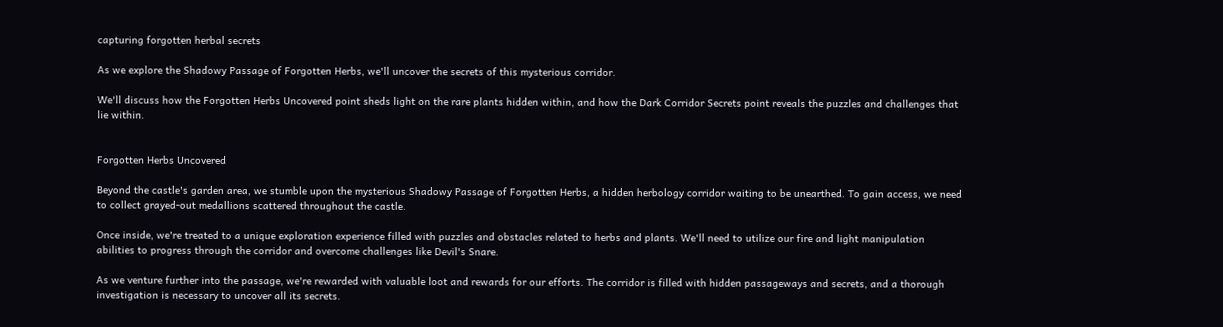capturing forgotten herbal secrets

As we explore the Shadowy Passage of Forgotten Herbs, we'll uncover the secrets of this mysterious corridor.

We'll discuss how the Forgotten Herbs Uncovered point sheds light on the rare plants hidden within, and how the Dark Corridor Secrets point reveals the puzzles and challenges that lie within.


Forgotten Herbs Uncovered

Beyond the castle's garden area, we stumble upon the mysterious Shadowy Passage of Forgotten Herbs, a hidden herbology corridor waiting to be unearthed. To gain access, we need to collect grayed-out medallions scattered throughout the castle.

Once inside, we're treated to a unique exploration experience filled with puzzles and obstacles related to herbs and plants. We'll need to utilize our fire and light manipulation abilities to progress through the corridor and overcome challenges like Devil's Snare.

As we venture further into the passage, we're rewarded with valuable loot and rewards for our efforts. The corridor is filled with hidden passageways and secrets, and a thorough investigation is necessary to uncover all its secrets.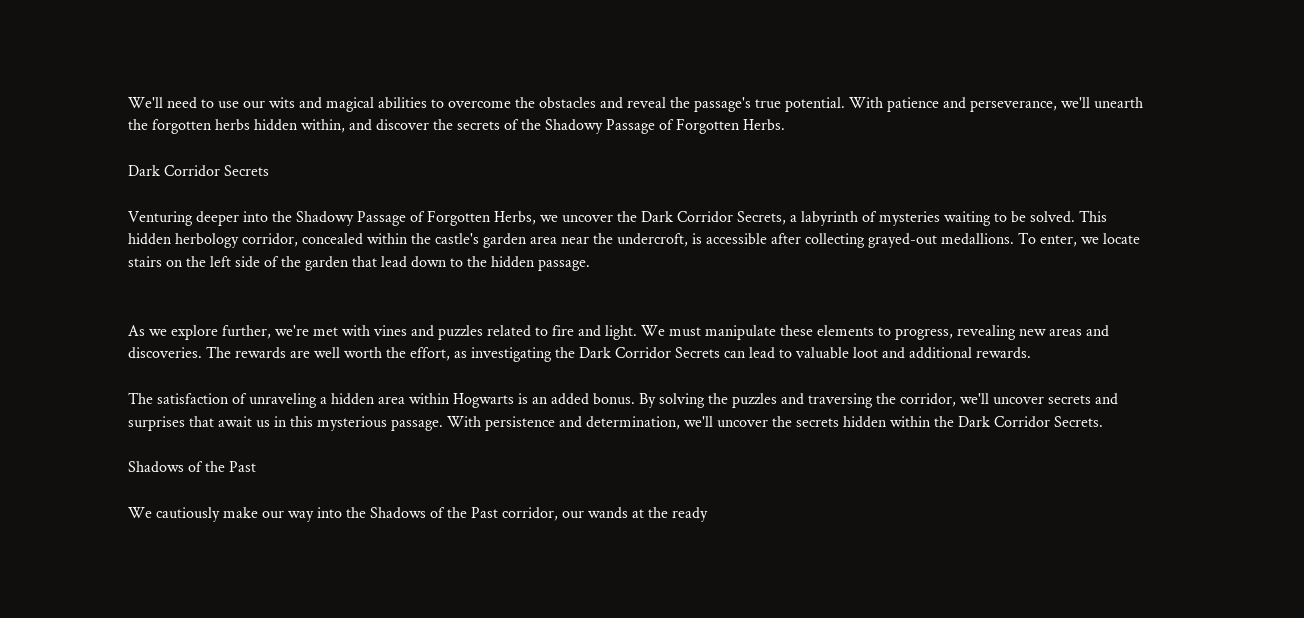We'll need to use our wits and magical abilities to overcome the obstacles and reveal the passage's true potential. With patience and perseverance, we'll unearth the forgotten herbs hidden within, and discover the secrets of the Shadowy Passage of Forgotten Herbs.

Dark Corridor Secrets

Venturing deeper into the Shadowy Passage of Forgotten Herbs, we uncover the Dark Corridor Secrets, a labyrinth of mysteries waiting to be solved. This hidden herbology corridor, concealed within the castle's garden area near the undercroft, is accessible after collecting grayed-out medallions. To enter, we locate stairs on the left side of the garden that lead down to the hidden passage.


As we explore further, we're met with vines and puzzles related to fire and light. We must manipulate these elements to progress, revealing new areas and discoveries. The rewards are well worth the effort, as investigating the Dark Corridor Secrets can lead to valuable loot and additional rewards.

The satisfaction of unraveling a hidden area within Hogwarts is an added bonus. By solving the puzzles and traversing the corridor, we'll uncover secrets and surprises that await us in this mysterious passage. With persistence and determination, we'll uncover the secrets hidden within the Dark Corridor Secrets.

Shadows of the Past

We cautiously make our way into the Shadows of the Past corridor, our wands at the ready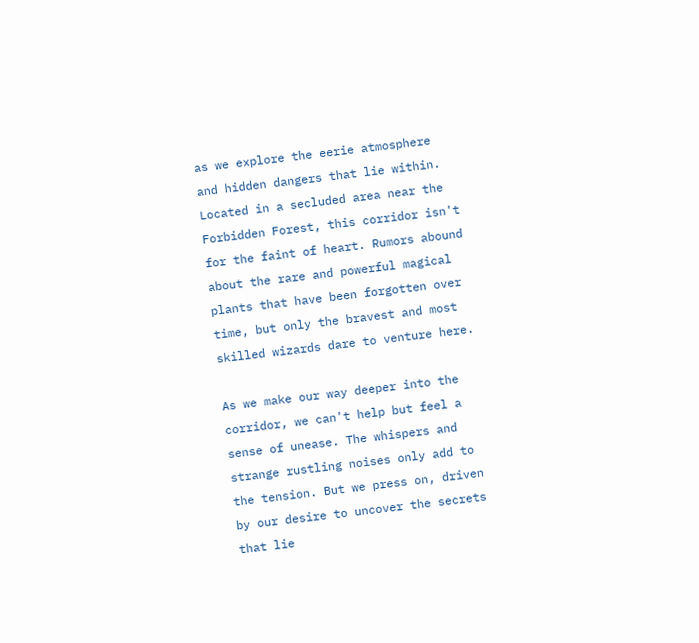as we explore the eerie atmosphere and hidden dangers that lie within. Located in a secluded area near the Forbidden Forest, this corridor isn't for the faint of heart. Rumors abound about the rare and powerful magical plants that have been forgotten over time, but only the bravest and most skilled wizards dare to venture here.

As we make our way deeper into the corridor, we can't help but feel a sense of unease. The whispers and strange rustling noises only add to the tension. But we press on, driven by our desire to uncover the secrets that lie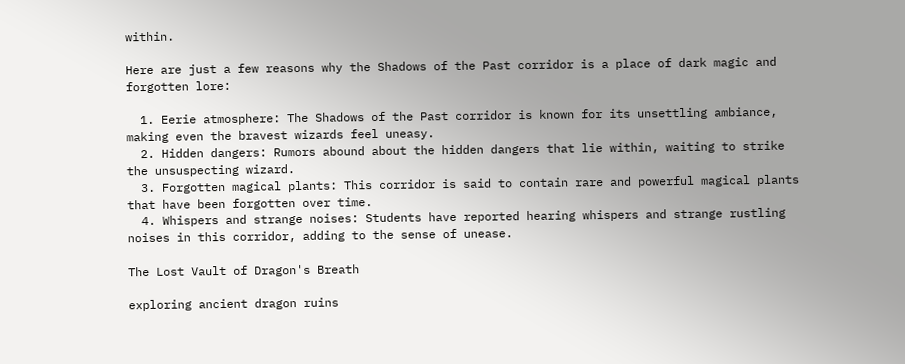within.

Here are just a few reasons why the Shadows of the Past corridor is a place of dark magic and forgotten lore:

  1. Eerie atmosphere: The Shadows of the Past corridor is known for its unsettling ambiance, making even the bravest wizards feel uneasy.
  2. Hidden dangers: Rumors abound about the hidden dangers that lie within, waiting to strike the unsuspecting wizard.
  3. Forgotten magical plants: This corridor is said to contain rare and powerful magical plants that have been forgotten over time.
  4. Whispers and strange noises: Students have reported hearing whispers and strange rustling noises in this corridor, adding to the sense of unease.

The Lost Vault of Dragon's Breath

exploring ancient dragon ruins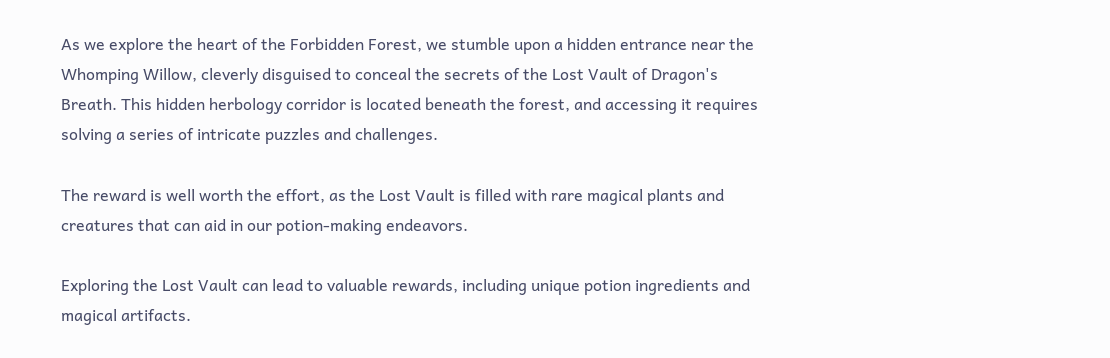As we explore the heart of the Forbidden Forest, we stumble upon a hidden entrance near the Whomping Willow, cleverly disguised to conceal the secrets of the Lost Vault of Dragon's Breath. This hidden herbology corridor is located beneath the forest, and accessing it requires solving a series of intricate puzzles and challenges.

The reward is well worth the effort, as the Lost Vault is filled with rare magical plants and creatures that can aid in our potion-making endeavors.

Exploring the Lost Vault can lead to valuable rewards, including unique potion ingredients and magical artifacts.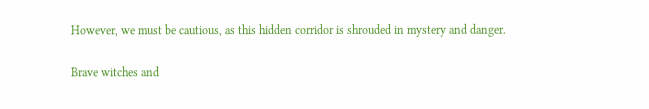However, we must be cautious, as this hidden corridor is shrouded in mystery and danger.

Brave witches and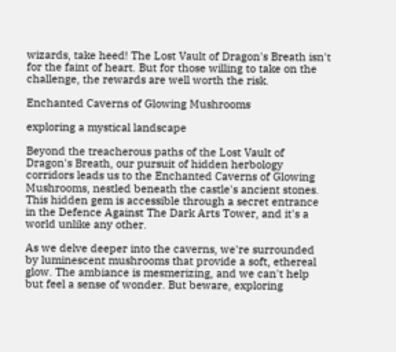wizards, take heed! The Lost Vault of Dragon's Breath isn't for the faint of heart. But for those willing to take on the challenge, the rewards are well worth the risk.

Enchanted Caverns of Glowing Mushrooms

exploring a mystical landscape

Beyond the treacherous paths of the Lost Vault of Dragon's Breath, our pursuit of hidden herbology corridors leads us to the Enchanted Caverns of Glowing Mushrooms, nestled beneath the castle's ancient stones. This hidden gem is accessible through a secret entrance in the Defence Against The Dark Arts Tower, and it's a world unlike any other.

As we delve deeper into the caverns, we're surrounded by luminescent mushrooms that provide a soft, ethereal glow. The ambiance is mesmerizing, and we can't help but feel a sense of wonder. But beware, exploring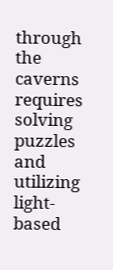through the caverns requires solving puzzles and utilizing light-based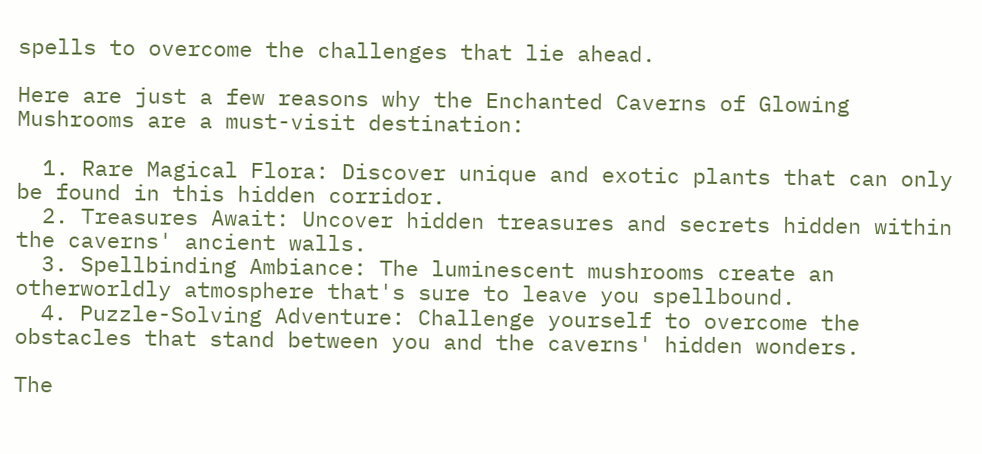spells to overcome the challenges that lie ahead.

Here are just a few reasons why the Enchanted Caverns of Glowing Mushrooms are a must-visit destination:

  1. Rare Magical Flora: Discover unique and exotic plants that can only be found in this hidden corridor.
  2. Treasures Await: Uncover hidden treasures and secrets hidden within the caverns' ancient walls.
  3. Spellbinding Ambiance: The luminescent mushrooms create an otherworldly atmosphere that's sure to leave you spellbound.
  4. Puzzle-Solving Adventure: Challenge yourself to overcome the obstacles that stand between you and the caverns' hidden wonders.

The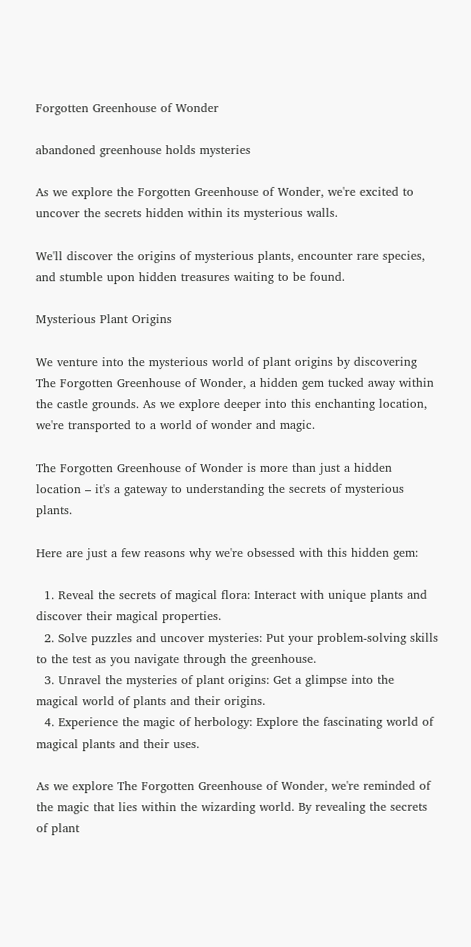Forgotten Greenhouse of Wonder

abandoned greenhouse holds mysteries

As we explore the Forgotten Greenhouse of Wonder, we're excited to uncover the secrets hidden within its mysterious walls.

We'll discover the origins of mysterious plants, encounter rare species, and stumble upon hidden treasures waiting to be found.

Mysterious Plant Origins

We venture into the mysterious world of plant origins by discovering The Forgotten Greenhouse of Wonder, a hidden gem tucked away within the castle grounds. As we explore deeper into this enchanting location, we're transported to a world of wonder and magic.

The Forgotten Greenhouse of Wonder is more than just a hidden location – it's a gateway to understanding the secrets of mysterious plants.

Here are just a few reasons why we're obsessed with this hidden gem:

  1. Reveal the secrets of magical flora: Interact with unique plants and discover their magical properties.
  2. Solve puzzles and uncover mysteries: Put your problem-solving skills to the test as you navigate through the greenhouse.
  3. Unravel the mysteries of plant origins: Get a glimpse into the magical world of plants and their origins.
  4. Experience the magic of herbology: Explore the fascinating world of magical plants and their uses.

As we explore The Forgotten Greenhouse of Wonder, we're reminded of the magic that lies within the wizarding world. By revealing the secrets of plant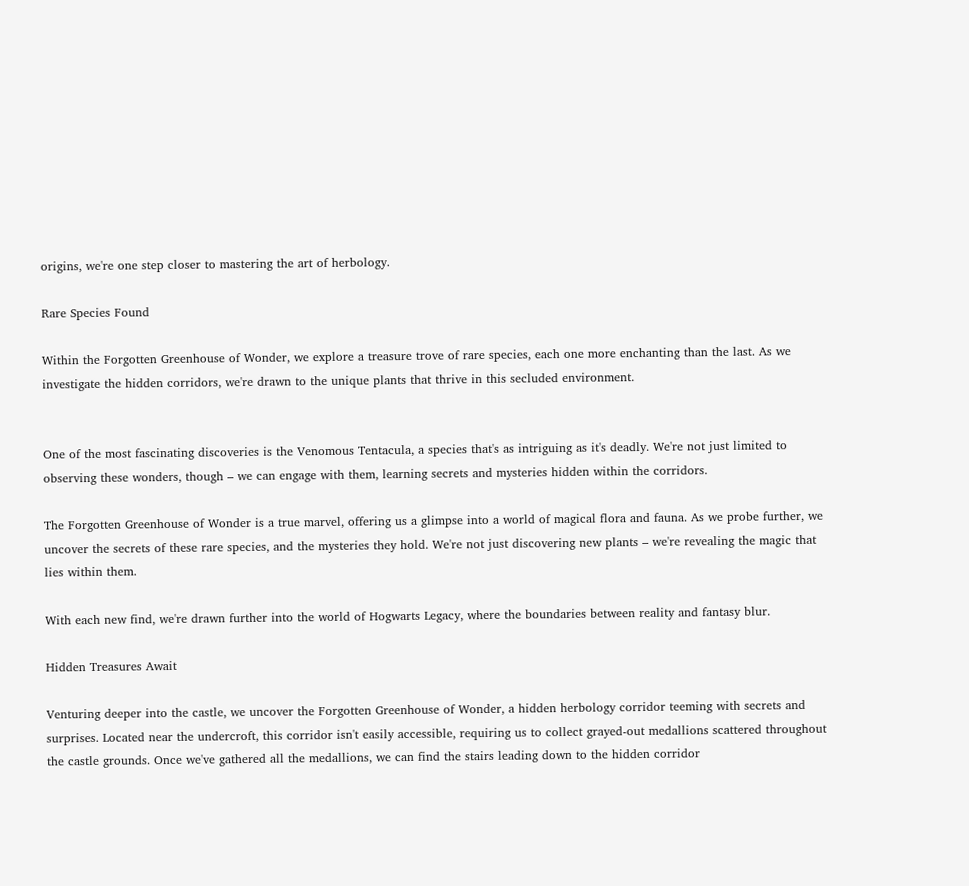origins, we're one step closer to mastering the art of herbology.

Rare Species Found

Within the Forgotten Greenhouse of Wonder, we explore a treasure trove of rare species, each one more enchanting than the last. As we investigate the hidden corridors, we're drawn to the unique plants that thrive in this secluded environment.


One of the most fascinating discoveries is the Venomous Tentacula, a species that's as intriguing as it's deadly. We're not just limited to observing these wonders, though – we can engage with them, learning secrets and mysteries hidden within the corridors.

The Forgotten Greenhouse of Wonder is a true marvel, offering us a glimpse into a world of magical flora and fauna. As we probe further, we uncover the secrets of these rare species, and the mysteries they hold. We're not just discovering new plants – we're revealing the magic that lies within them.

With each new find, we're drawn further into the world of Hogwarts Legacy, where the boundaries between reality and fantasy blur.

Hidden Treasures Await

Venturing deeper into the castle, we uncover the Forgotten Greenhouse of Wonder, a hidden herbology corridor teeming with secrets and surprises. Located near the undercroft, this corridor isn't easily accessible, requiring us to collect grayed-out medallions scattered throughout the castle grounds. Once we've gathered all the medallions, we can find the stairs leading down to the hidden corridor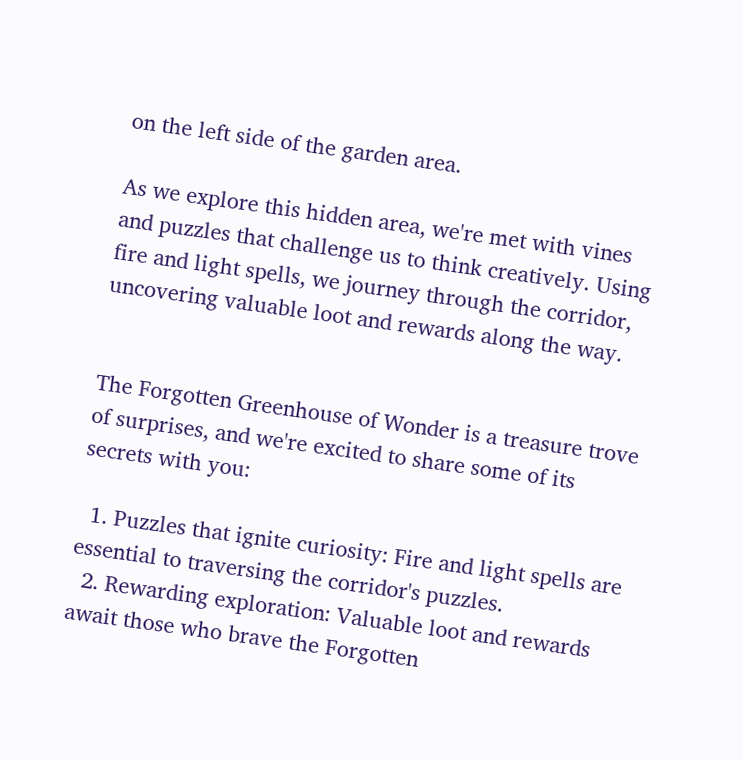on the left side of the garden area.

As we explore this hidden area, we're met with vines and puzzles that challenge us to think creatively. Using fire and light spells, we journey through the corridor, uncovering valuable loot and rewards along the way.


The Forgotten Greenhouse of Wonder is a treasure trove of surprises, and we're excited to share some of its secrets with you:

  1. Puzzles that ignite curiosity: Fire and light spells are essential to traversing the corridor's puzzles.
  2. Rewarding exploration: Valuable loot and rewards await those who brave the Forgotten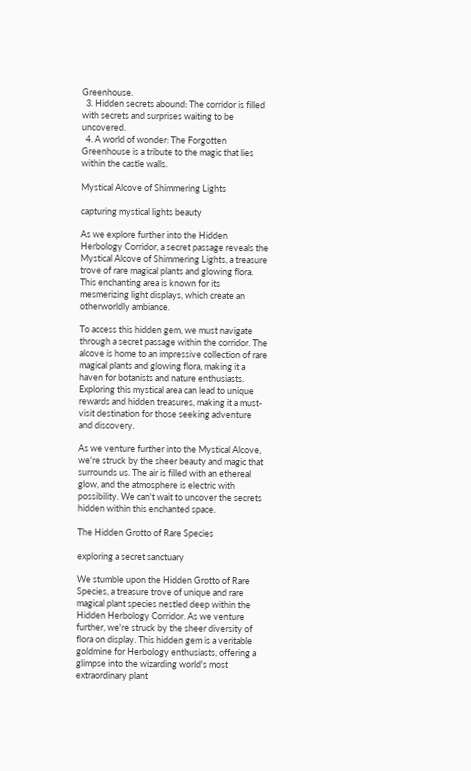Greenhouse.
  3. Hidden secrets abound: The corridor is filled with secrets and surprises waiting to be uncovered.
  4. A world of wonder: The Forgotten Greenhouse is a tribute to the magic that lies within the castle walls.

Mystical Alcove of Shimmering Lights

capturing mystical lights beauty

As we explore further into the Hidden Herbology Corridor, a secret passage reveals the Mystical Alcove of Shimmering Lights, a treasure trove of rare magical plants and glowing flora. This enchanting area is known for its mesmerizing light displays, which create an otherworldly ambiance.

To access this hidden gem, we must navigate through a secret passage within the corridor. The alcove is home to an impressive collection of rare magical plants and glowing flora, making it a haven for botanists and nature enthusiasts. Exploring this mystical area can lead to unique rewards and hidden treasures, making it a must-visit destination for those seeking adventure and discovery.

As we venture further into the Mystical Alcove, we're struck by the sheer beauty and magic that surrounds us. The air is filled with an ethereal glow, and the atmosphere is electric with possibility. We can't wait to uncover the secrets hidden within this enchanted space.

The Hidden Grotto of Rare Species

exploring a secret sanctuary

We stumble upon the Hidden Grotto of Rare Species, a treasure trove of unique and rare magical plant species nestled deep within the Hidden Herbology Corridor. As we venture further, we're struck by the sheer diversity of flora on display. This hidden gem is a veritable goldmine for Herbology enthusiasts, offering a glimpse into the wizarding world's most extraordinary plant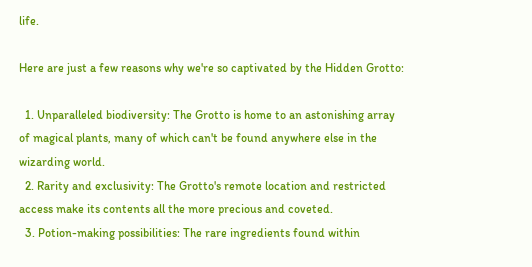life.

Here are just a few reasons why we're so captivated by the Hidden Grotto:

  1. Unparalleled biodiversity: The Grotto is home to an astonishing array of magical plants, many of which can't be found anywhere else in the wizarding world.
  2. Rarity and exclusivity: The Grotto's remote location and restricted access make its contents all the more precious and coveted.
  3. Potion-making possibilities: The rare ingredients found within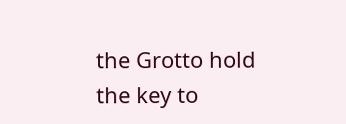the Grotto hold the key to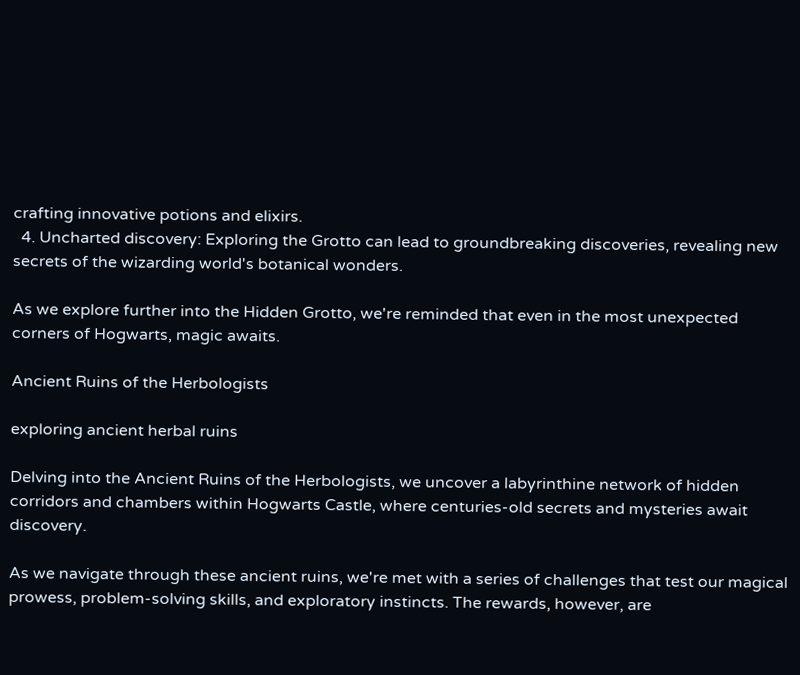crafting innovative potions and elixirs.
  4. Uncharted discovery: Exploring the Grotto can lead to groundbreaking discoveries, revealing new secrets of the wizarding world's botanical wonders.

As we explore further into the Hidden Grotto, we're reminded that even in the most unexpected corners of Hogwarts, magic awaits.

Ancient Ruins of the Herbologists

exploring ancient herbal ruins

Delving into the Ancient Ruins of the Herbologists, we uncover a labyrinthine network of hidden corridors and chambers within Hogwarts Castle, where centuries-old secrets and mysteries await discovery.

As we navigate through these ancient ruins, we're met with a series of challenges that test our magical prowess, problem-solving skills, and exploratory instincts. The rewards, however, are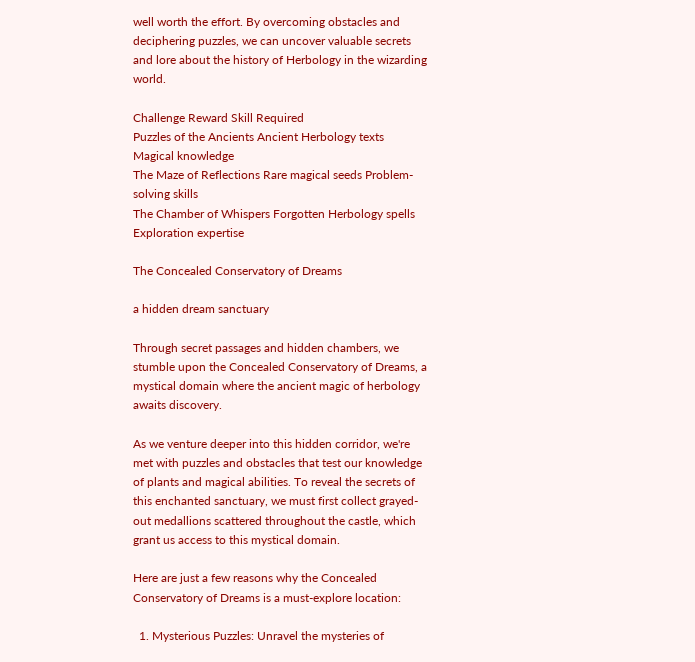well worth the effort. By overcoming obstacles and deciphering puzzles, we can uncover valuable secrets and lore about the history of Herbology in the wizarding world.

Challenge Reward Skill Required
Puzzles of the Ancients Ancient Herbology texts Magical knowledge
The Maze of Reflections Rare magical seeds Problem-solving skills
The Chamber of Whispers Forgotten Herbology spells Exploration expertise

The Concealed Conservatory of Dreams

a hidden dream sanctuary

Through secret passages and hidden chambers, we stumble upon the Concealed Conservatory of Dreams, a mystical domain where the ancient magic of herbology awaits discovery.

As we venture deeper into this hidden corridor, we're met with puzzles and obstacles that test our knowledge of plants and magical abilities. To reveal the secrets of this enchanted sanctuary, we must first collect grayed-out medallions scattered throughout the castle, which grant us access to this mystical domain.

Here are just a few reasons why the Concealed Conservatory of Dreams is a must-explore location:

  1. Mysterious Puzzles: Unravel the mysteries of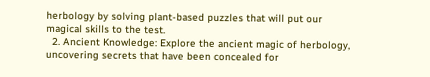herbology by solving plant-based puzzles that will put our magical skills to the test.
  2. Ancient Knowledge: Explore the ancient magic of herbology, uncovering secrets that have been concealed for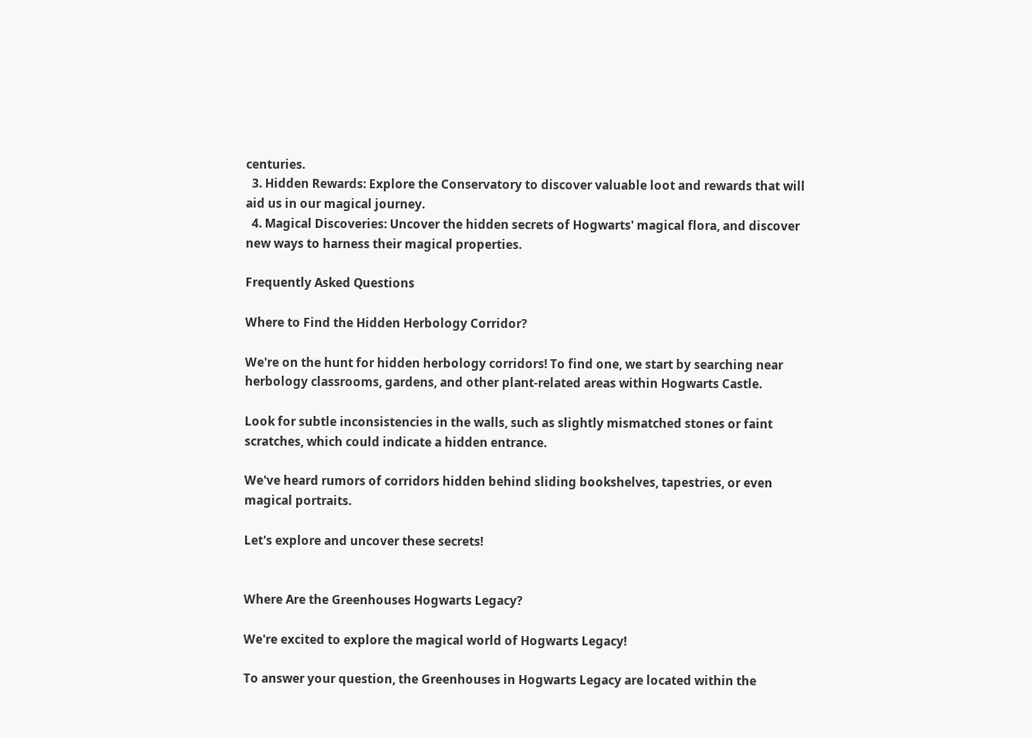centuries.
  3. Hidden Rewards: Explore the Conservatory to discover valuable loot and rewards that will aid us in our magical journey.
  4. Magical Discoveries: Uncover the hidden secrets of Hogwarts' magical flora, and discover new ways to harness their magical properties.

Frequently Asked Questions

Where to Find the Hidden Herbology Corridor?

We're on the hunt for hidden herbology corridors! To find one, we start by searching near herbology classrooms, gardens, and other plant-related areas within Hogwarts Castle.

Look for subtle inconsistencies in the walls, such as slightly mismatched stones or faint scratches, which could indicate a hidden entrance.

We've heard rumors of corridors hidden behind sliding bookshelves, tapestries, or even magical portraits.

Let's explore and uncover these secrets!


Where Are the Greenhouses Hogwarts Legacy?

We're excited to explore the magical world of Hogwarts Legacy!

To answer your question, the Greenhouses in Hogwarts Legacy are located within the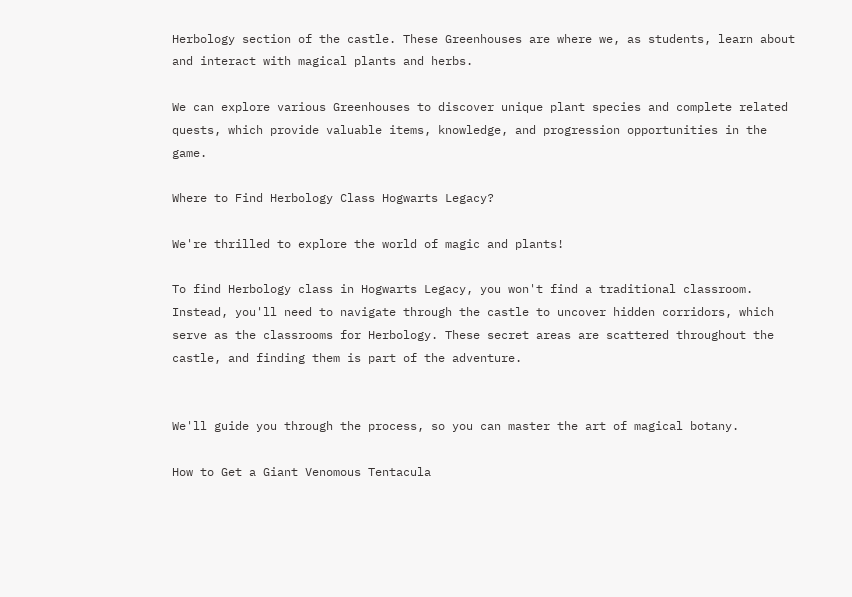Herbology section of the castle. These Greenhouses are where we, as students, learn about and interact with magical plants and herbs.

We can explore various Greenhouses to discover unique plant species and complete related quests, which provide valuable items, knowledge, and progression opportunities in the game.

Where to Find Herbology Class Hogwarts Legacy?

We're thrilled to explore the world of magic and plants!

To find Herbology class in Hogwarts Legacy, you won't find a traditional classroom. Instead, you'll need to navigate through the castle to uncover hidden corridors, which serve as the classrooms for Herbology. These secret areas are scattered throughout the castle, and finding them is part of the adventure.


We'll guide you through the process, so you can master the art of magical botany.

How to Get a Giant Venomous Tentacula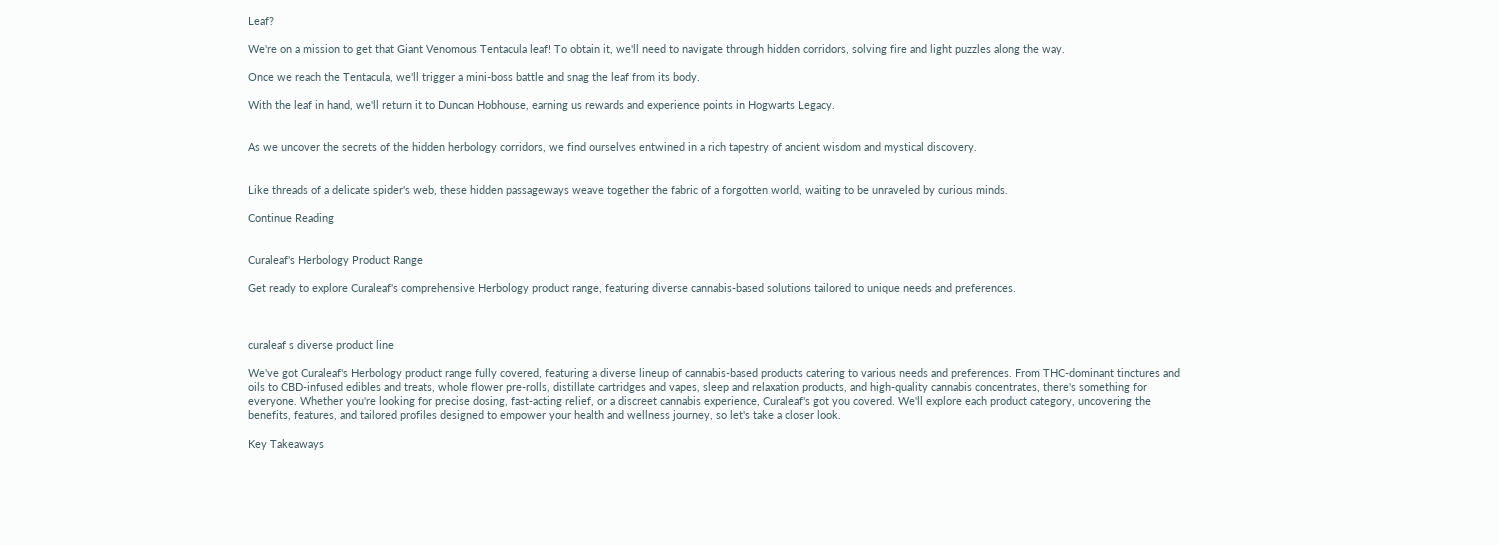Leaf?

We're on a mission to get that Giant Venomous Tentacula leaf! To obtain it, we'll need to navigate through hidden corridors, solving fire and light puzzles along the way.

Once we reach the Tentacula, we'll trigger a mini-boss battle and snag the leaf from its body.

With the leaf in hand, we'll return it to Duncan Hobhouse, earning us rewards and experience points in Hogwarts Legacy.


As we uncover the secrets of the hidden herbology corridors, we find ourselves entwined in a rich tapestry of ancient wisdom and mystical discovery.


Like threads of a delicate spider's web, these hidden passageways weave together the fabric of a forgotten world, waiting to be unraveled by curious minds.

Continue Reading


Curaleaf's Herbology Product Range

Get ready to explore Curaleaf's comprehensive Herbology product range, featuring diverse cannabis-based solutions tailored to unique needs and preferences.



curaleaf s diverse product line

We've got Curaleaf's Herbology product range fully covered, featuring a diverse lineup of cannabis-based products catering to various needs and preferences. From THC-dominant tinctures and oils to CBD-infused edibles and treats, whole flower pre-rolls, distillate cartridges and vapes, sleep and relaxation products, and high-quality cannabis concentrates, there's something for everyone. Whether you're looking for precise dosing, fast-acting relief, or a discreet cannabis experience, Curaleaf's got you covered. We'll explore each product category, uncovering the benefits, features, and tailored profiles designed to empower your health and wellness journey, so let's take a closer look.

Key Takeaways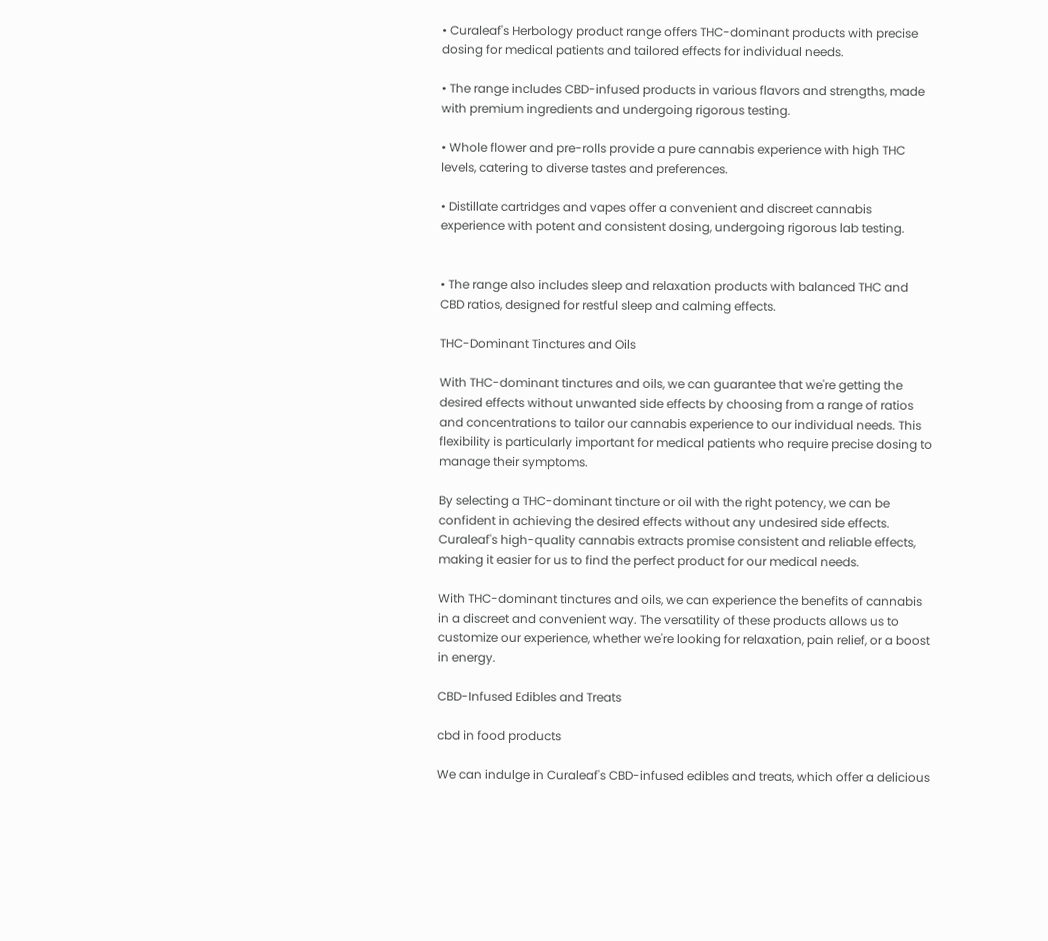• Curaleaf's Herbology product range offers THC-dominant products with precise dosing for medical patients and tailored effects for individual needs.

• The range includes CBD-infused products in various flavors and strengths, made with premium ingredients and undergoing rigorous testing.

• Whole flower and pre-rolls provide a pure cannabis experience with high THC levels, catering to diverse tastes and preferences.

• Distillate cartridges and vapes offer a convenient and discreet cannabis experience with potent and consistent dosing, undergoing rigorous lab testing.


• The range also includes sleep and relaxation products with balanced THC and CBD ratios, designed for restful sleep and calming effects.

THC-Dominant Tinctures and Oils

With THC-dominant tinctures and oils, we can guarantee that we're getting the desired effects without unwanted side effects by choosing from a range of ratios and concentrations to tailor our cannabis experience to our individual needs. This flexibility is particularly important for medical patients who require precise dosing to manage their symptoms.

By selecting a THC-dominant tincture or oil with the right potency, we can be confident in achieving the desired effects without any undesired side effects. Curaleaf's high-quality cannabis extracts promise consistent and reliable effects, making it easier for us to find the perfect product for our medical needs.

With THC-dominant tinctures and oils, we can experience the benefits of cannabis in a discreet and convenient way. The versatility of these products allows us to customize our experience, whether we're looking for relaxation, pain relief, or a boost in energy.

CBD-Infused Edibles and Treats

cbd in food products

We can indulge in Curaleaf's CBD-infused edibles and treats, which offer a delicious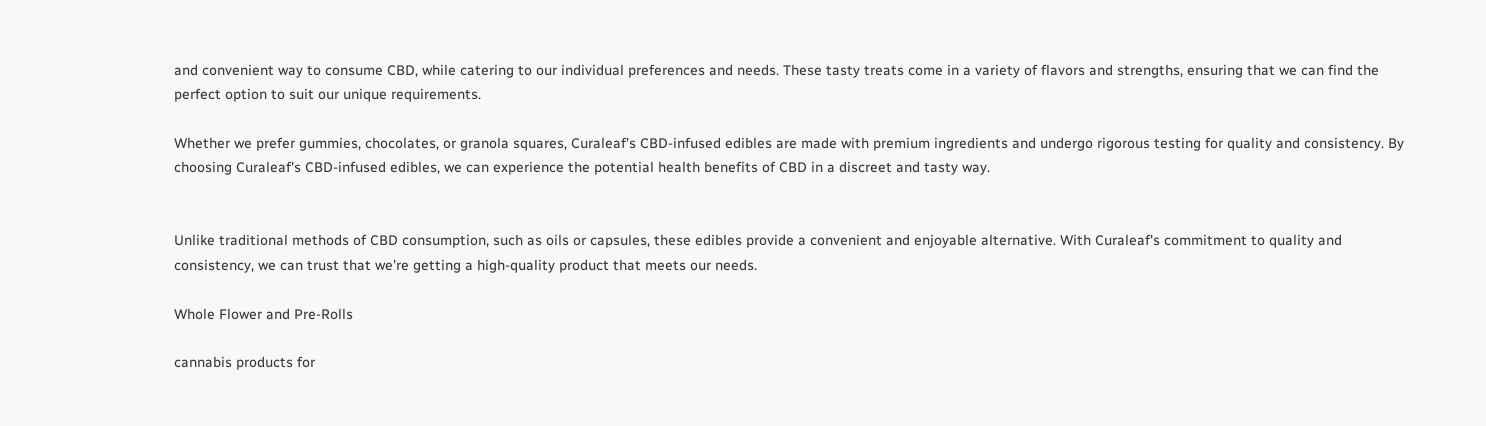and convenient way to consume CBD, while catering to our individual preferences and needs. These tasty treats come in a variety of flavors and strengths, ensuring that we can find the perfect option to suit our unique requirements.

Whether we prefer gummies, chocolates, or granola squares, Curaleaf's CBD-infused edibles are made with premium ingredients and undergo rigorous testing for quality and consistency. By choosing Curaleaf's CBD-infused edibles, we can experience the potential health benefits of CBD in a discreet and tasty way.


Unlike traditional methods of CBD consumption, such as oils or capsules, these edibles provide a convenient and enjoyable alternative. With Curaleaf's commitment to quality and consistency, we can trust that we're getting a high-quality product that meets our needs.

Whole Flower and Pre-Rolls

cannabis products for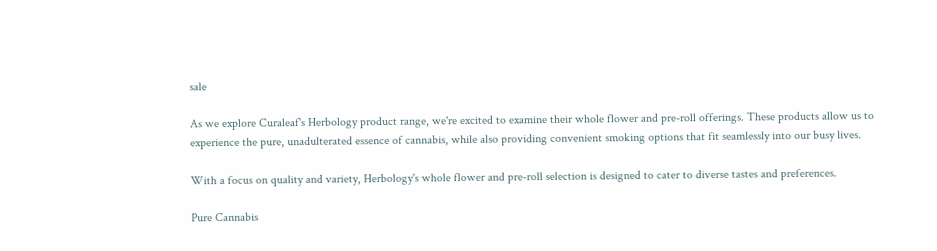sale

As we explore Curaleaf's Herbology product range, we're excited to examine their whole flower and pre-roll offerings. These products allow us to experience the pure, unadulterated essence of cannabis, while also providing convenient smoking options that fit seamlessly into our busy lives.

With a focus on quality and variety, Herbology's whole flower and pre-roll selection is designed to cater to diverse tastes and preferences.

Pure Cannabis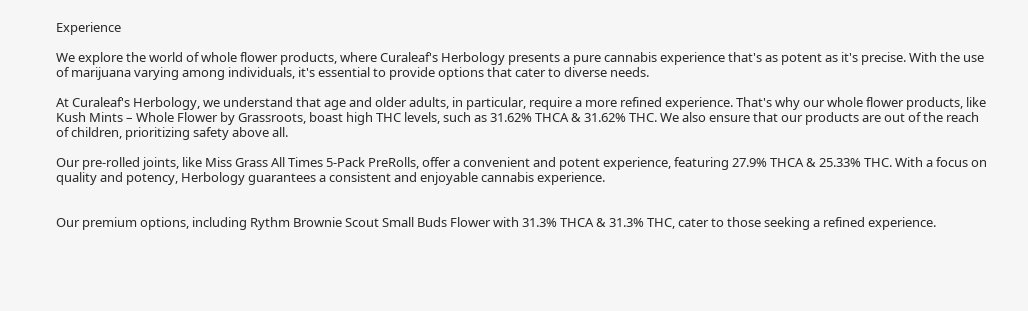Experience

We explore the world of whole flower products, where Curaleaf's Herbology presents a pure cannabis experience that's as potent as it's precise. With the use of marijuana varying among individuals, it's essential to provide options that cater to diverse needs.

At Curaleaf's Herbology, we understand that age and older adults, in particular, require a more refined experience. That's why our whole flower products, like Kush Mints – Whole Flower by Grassroots, boast high THC levels, such as 31.62% THCA & 31.62% THC. We also ensure that our products are out of the reach of children, prioritizing safety above all.

Our pre-rolled joints, like Miss Grass All Times 5-Pack PreRolls, offer a convenient and potent experience, featuring 27.9% THCA & 25.33% THC. With a focus on quality and potency, Herbology guarantees a consistent and enjoyable cannabis experience.


Our premium options, including Rythm Brownie Scout Small Buds Flower with 31.3% THCA & 31.3% THC, cater to those seeking a refined experience.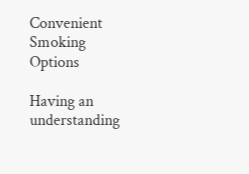Convenient Smoking Options

Having an understanding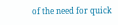of the need for quick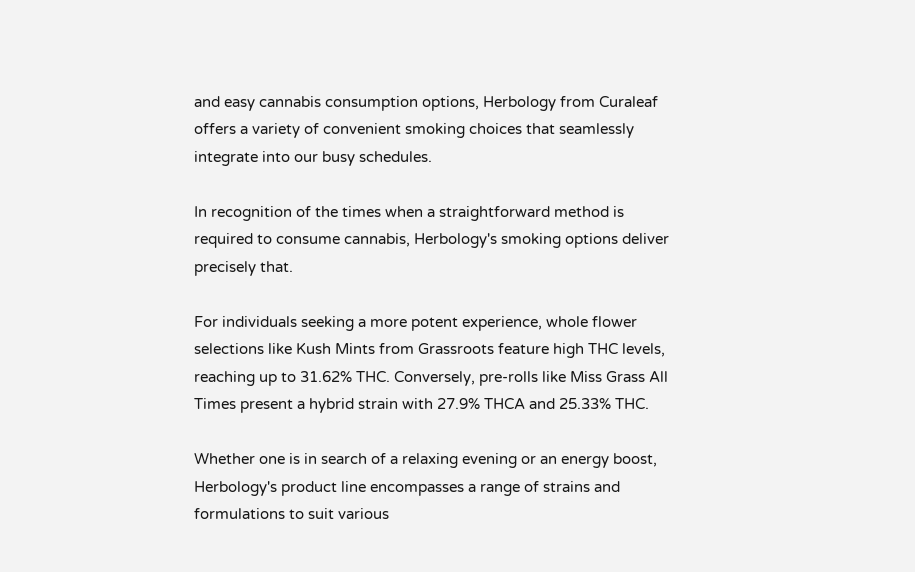and easy cannabis consumption options, Herbology from Curaleaf offers a variety of convenient smoking choices that seamlessly integrate into our busy schedules.

In recognition of the times when a straightforward method is required to consume cannabis, Herbology's smoking options deliver precisely that.

For individuals seeking a more potent experience, whole flower selections like Kush Mints from Grassroots feature high THC levels, reaching up to 31.62% THC. Conversely, pre-rolls like Miss Grass All Times present a hybrid strain with 27.9% THCA and 25.33% THC.

Whether one is in search of a relaxing evening or an energy boost, Herbology's product line encompasses a range of strains and formulations to suit various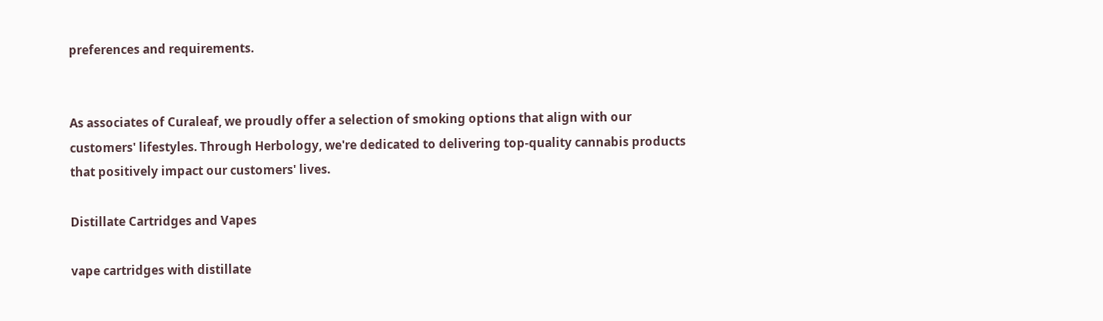preferences and requirements.


As associates of Curaleaf, we proudly offer a selection of smoking options that align with our customers' lifestyles. Through Herbology, we're dedicated to delivering top-quality cannabis products that positively impact our customers' lives.

Distillate Cartridges and Vapes

vape cartridges with distillate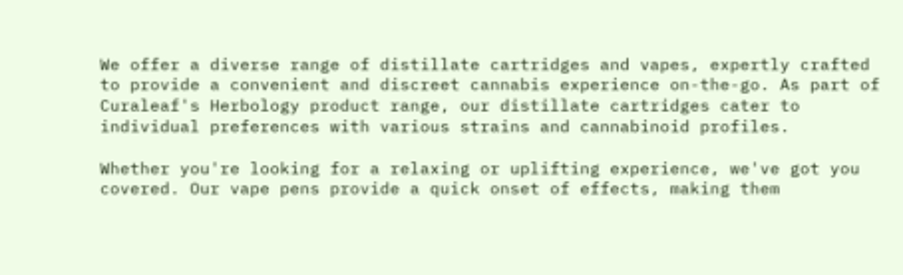We offer a diverse range of distillate cartridges and vapes, expertly crafted to provide a convenient and discreet cannabis experience on-the-go. As part of Curaleaf's Herbology product range, our distillate cartridges cater to individual preferences with various strains and cannabinoid profiles.

Whether you're looking for a relaxing or uplifting experience, we've got you covered. Our vape pens provide a quick onset of effects, making them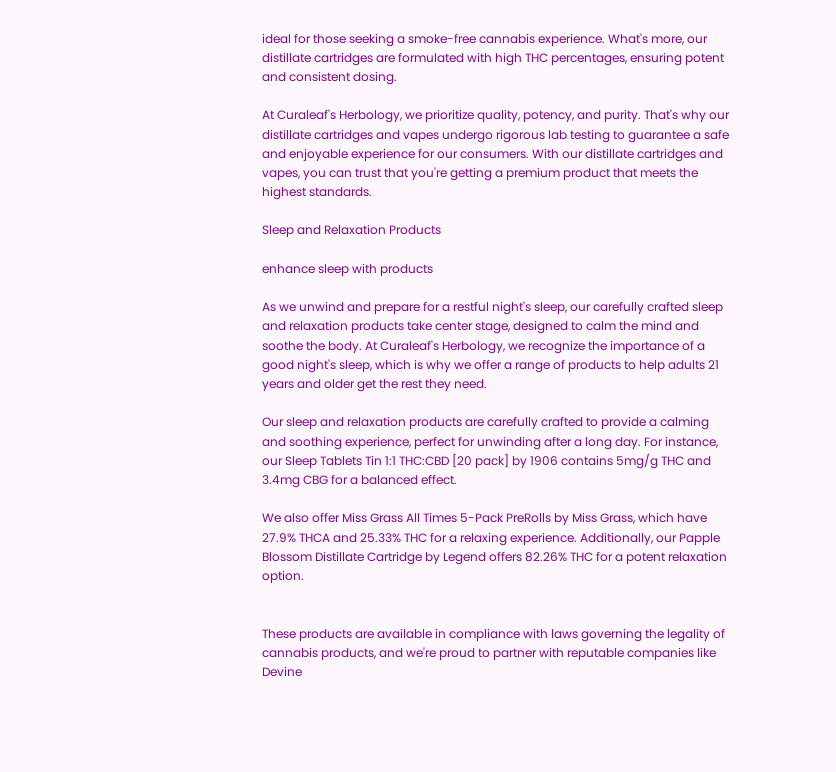ideal for those seeking a smoke-free cannabis experience. What's more, our distillate cartridges are formulated with high THC percentages, ensuring potent and consistent dosing.

At Curaleaf's Herbology, we prioritize quality, potency, and purity. That's why our distillate cartridges and vapes undergo rigorous lab testing to guarantee a safe and enjoyable experience for our consumers. With our distillate cartridges and vapes, you can trust that you're getting a premium product that meets the highest standards.

Sleep and Relaxation Products

enhance sleep with products

As we unwind and prepare for a restful night's sleep, our carefully crafted sleep and relaxation products take center stage, designed to calm the mind and soothe the body. At Curaleaf's Herbology, we recognize the importance of a good night's sleep, which is why we offer a range of products to help adults 21 years and older get the rest they need.

Our sleep and relaxation products are carefully crafted to provide a calming and soothing experience, perfect for unwinding after a long day. For instance, our Sleep Tablets Tin 1:1 THC:CBD [20 pack] by 1906 contains 5mg/g THC and 3.4mg CBG for a balanced effect.

We also offer Miss Grass All Times 5-Pack PreRolls by Miss Grass, which have 27.9% THCA and 25.33% THC for a relaxing experience. Additionally, our Papple Blossom Distillate Cartridge by Legend offers 82.26% THC for a potent relaxation option.


These products are available in compliance with laws governing the legality of cannabis products, and we're proud to partner with reputable companies like Devine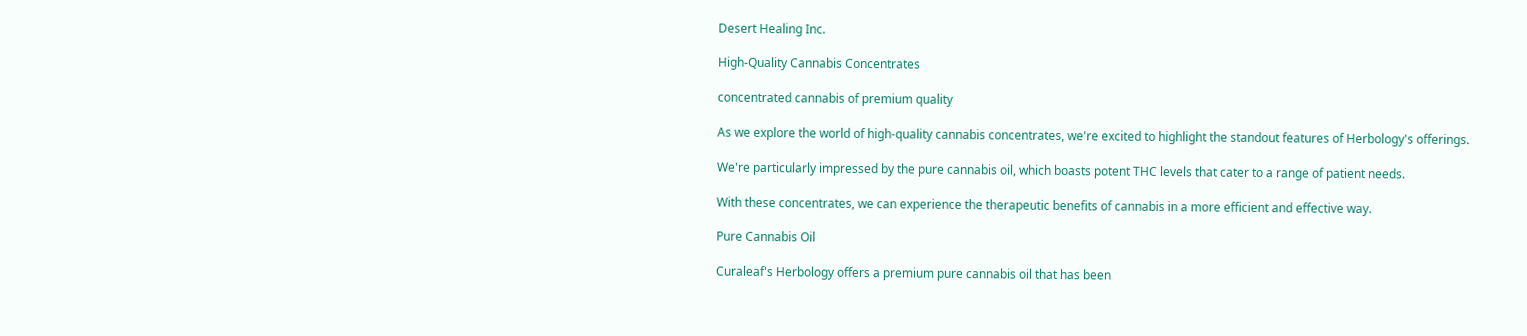Desert Healing Inc.

High-Quality Cannabis Concentrates

concentrated cannabis of premium quality

As we explore the world of high-quality cannabis concentrates, we're excited to highlight the standout features of Herbology's offerings.

We're particularly impressed by the pure cannabis oil, which boasts potent THC levels that cater to a range of patient needs.

With these concentrates, we can experience the therapeutic benefits of cannabis in a more efficient and effective way.

Pure Cannabis Oil

Curaleaf's Herbology offers a premium pure cannabis oil that has been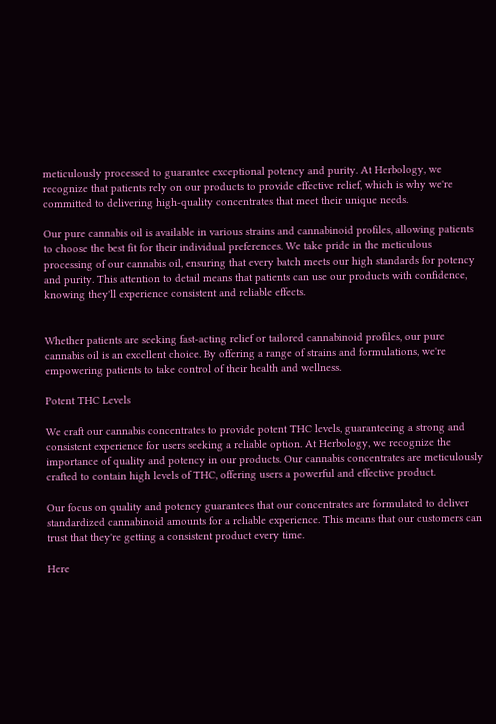meticulously processed to guarantee exceptional potency and purity. At Herbology, we recognize that patients rely on our products to provide effective relief, which is why we're committed to delivering high-quality concentrates that meet their unique needs.

Our pure cannabis oil is available in various strains and cannabinoid profiles, allowing patients to choose the best fit for their individual preferences. We take pride in the meticulous processing of our cannabis oil, ensuring that every batch meets our high standards for potency and purity. This attention to detail means that patients can use our products with confidence, knowing they'll experience consistent and reliable effects.


Whether patients are seeking fast-acting relief or tailored cannabinoid profiles, our pure cannabis oil is an excellent choice. By offering a range of strains and formulations, we're empowering patients to take control of their health and wellness.

Potent THC Levels

We craft our cannabis concentrates to provide potent THC levels, guaranteeing a strong and consistent experience for users seeking a reliable option. At Herbology, we recognize the importance of quality and potency in our products. Our cannabis concentrates are meticulously crafted to contain high levels of THC, offering users a powerful and effective product.

Our focus on quality and potency guarantees that our concentrates are formulated to deliver standardized cannabinoid amounts for a reliable experience. This means that our customers can trust that they're getting a consistent product every time.

Here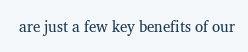are just a few key benefits of our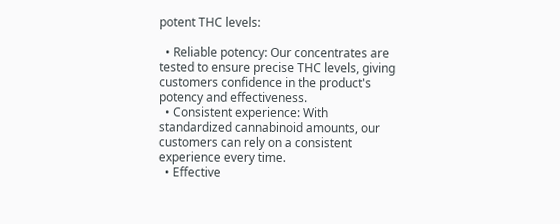potent THC levels:

  • Reliable potency: Our concentrates are tested to ensure precise THC levels, giving customers confidence in the product's potency and effectiveness.
  • Consistent experience: With standardized cannabinoid amounts, our customers can rely on a consistent experience every time.
  • Effective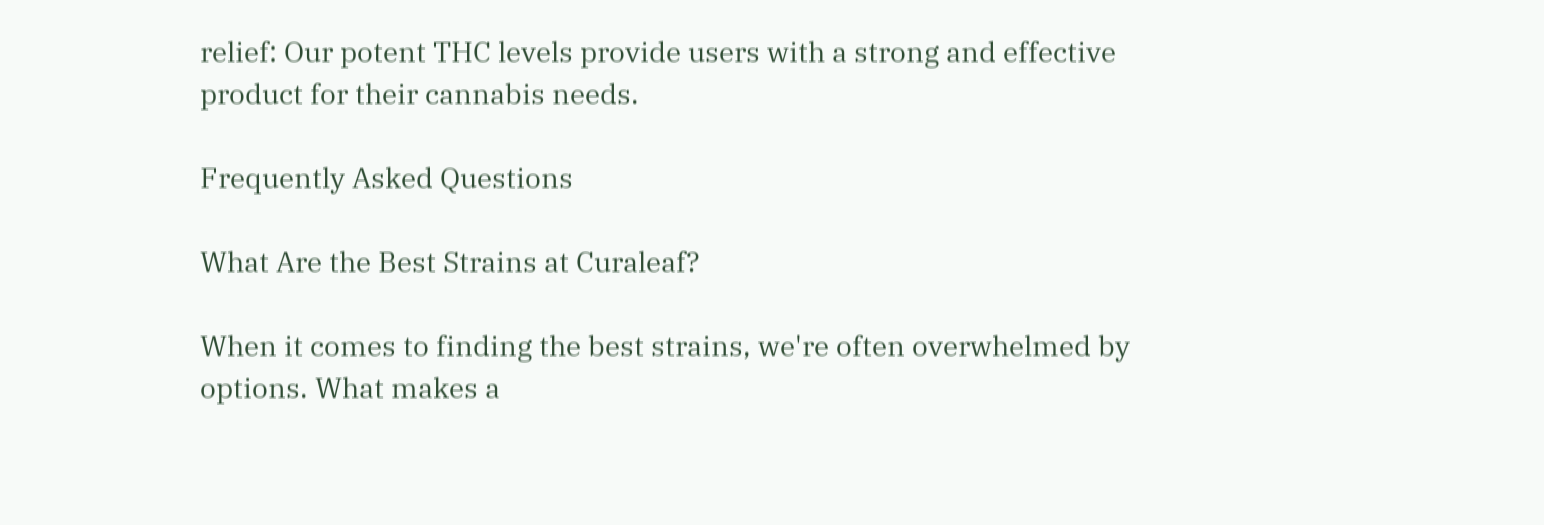relief: Our potent THC levels provide users with a strong and effective product for their cannabis needs.

Frequently Asked Questions

What Are the Best Strains at Curaleaf?

When it comes to finding the best strains, we're often overwhelmed by options. What makes a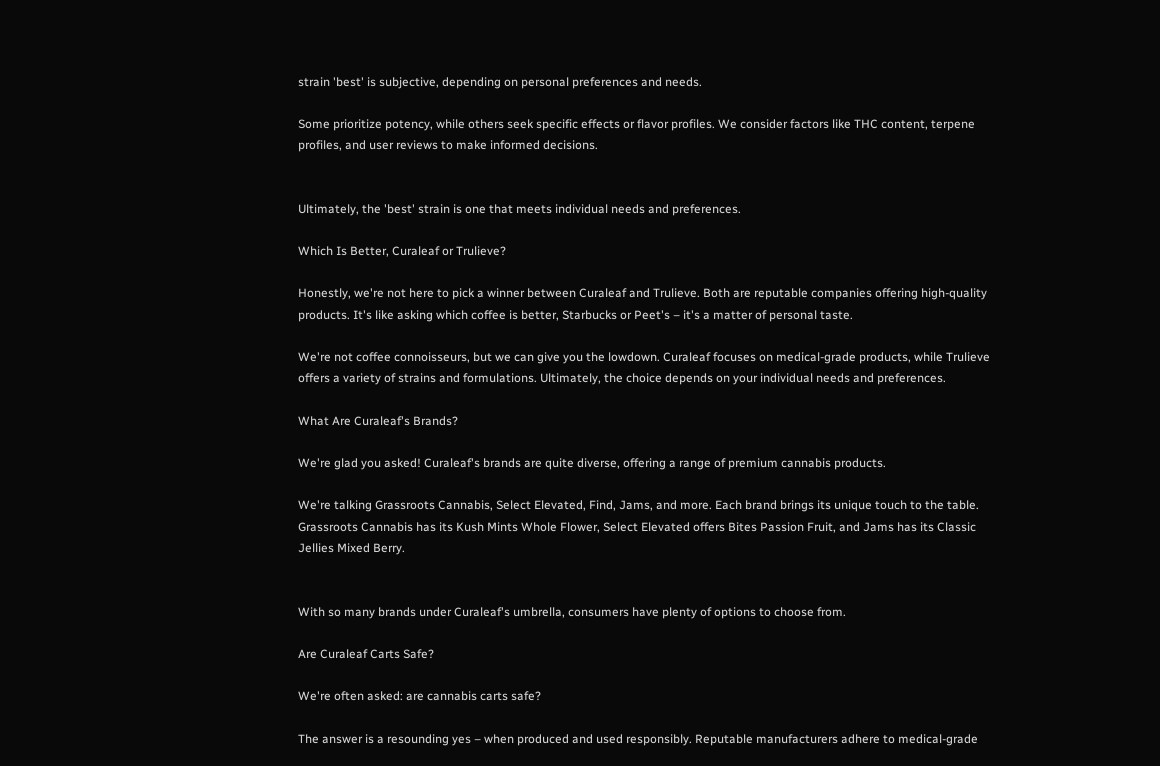strain 'best' is subjective, depending on personal preferences and needs.

Some prioritize potency, while others seek specific effects or flavor profiles. We consider factors like THC content, terpene profiles, and user reviews to make informed decisions.


Ultimately, the 'best' strain is one that meets individual needs and preferences.

Which Is Better, Curaleaf or Trulieve?

Honestly, we're not here to pick a winner between Curaleaf and Trulieve. Both are reputable companies offering high-quality products. It's like asking which coffee is better, Starbucks or Peet's – it's a matter of personal taste.

We're not coffee connoisseurs, but we can give you the lowdown. Curaleaf focuses on medical-grade products, while Trulieve offers a variety of strains and formulations. Ultimately, the choice depends on your individual needs and preferences.

What Are Curaleaf's Brands?

We're glad you asked! Curaleaf's brands are quite diverse, offering a range of premium cannabis products.

We're talking Grassroots Cannabis, Select Elevated, Find, Jams, and more. Each brand brings its unique touch to the table. Grassroots Cannabis has its Kush Mints Whole Flower, Select Elevated offers Bites Passion Fruit, and Jams has its Classic Jellies Mixed Berry.


With so many brands under Curaleaf's umbrella, consumers have plenty of options to choose from.

Are Curaleaf Carts Safe?

We're often asked: are cannabis carts safe?

The answer is a resounding yes – when produced and used responsibly. Reputable manufacturers adhere to medical-grade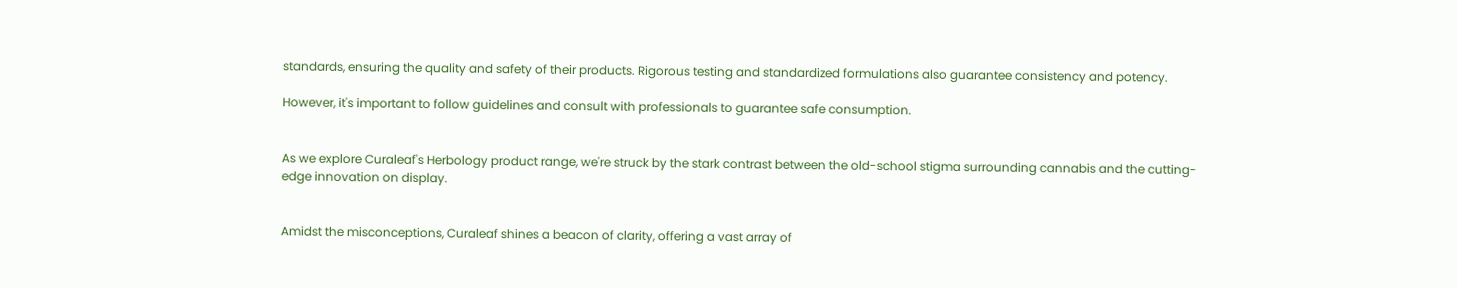standards, ensuring the quality and safety of their products. Rigorous testing and standardized formulations also guarantee consistency and potency.

However, it's important to follow guidelines and consult with professionals to guarantee safe consumption.


As we explore Curaleaf's Herbology product range, we're struck by the stark contrast between the old-school stigma surrounding cannabis and the cutting-edge innovation on display.


Amidst the misconceptions, Curaleaf shines a beacon of clarity, offering a vast array of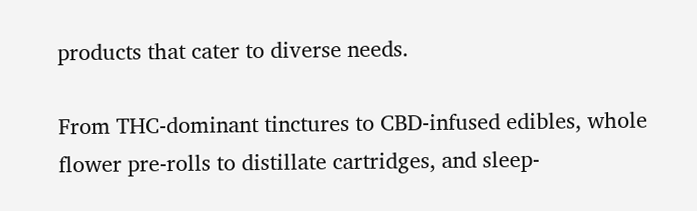products that cater to diverse needs.

From THC-dominant tinctures to CBD-infused edibles, whole flower pre-rolls to distillate cartridges, and sleep-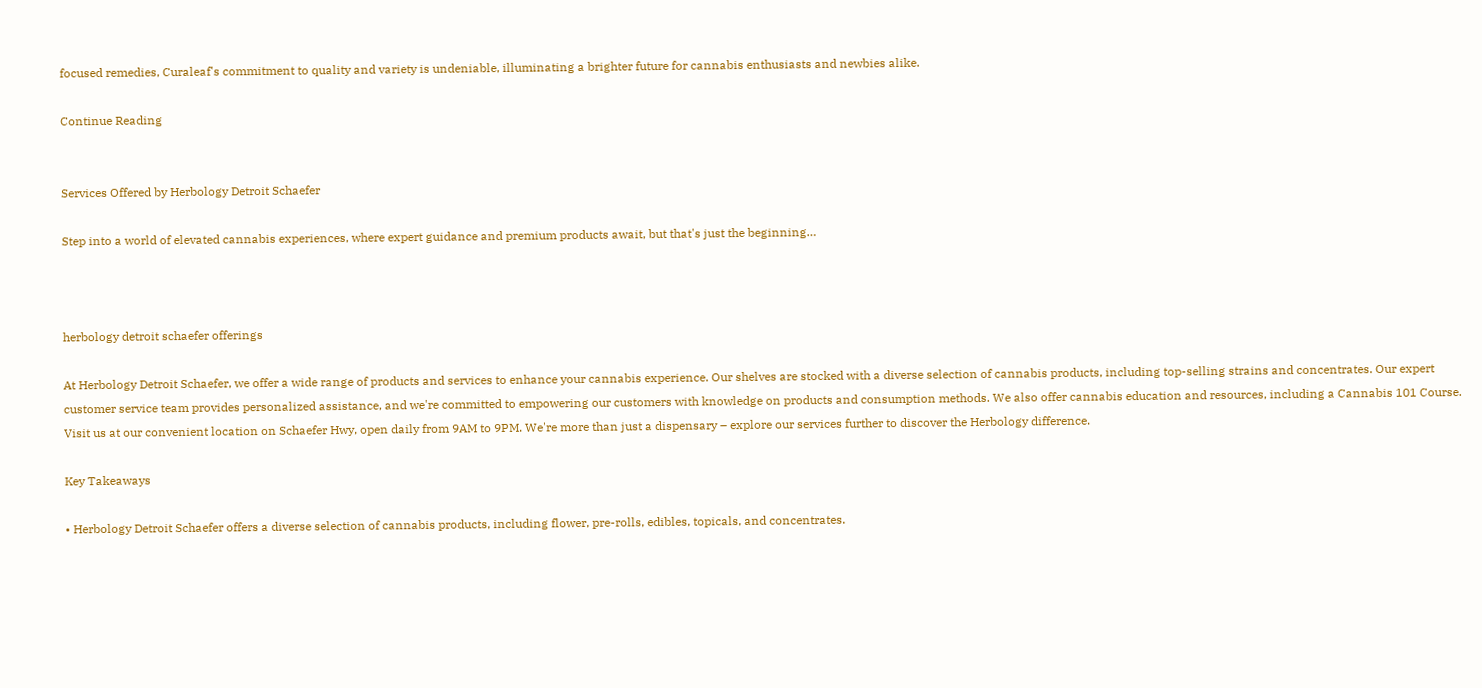focused remedies, Curaleaf's commitment to quality and variety is undeniable, illuminating a brighter future for cannabis enthusiasts and newbies alike.

Continue Reading


Services Offered by Herbology Detroit Schaefer

Step into a world of elevated cannabis experiences, where expert guidance and premium products await, but that's just the beginning…



herbology detroit schaefer offerings

At Herbology Detroit Schaefer, we offer a wide range of products and services to enhance your cannabis experience. Our shelves are stocked with a diverse selection of cannabis products, including top-selling strains and concentrates. Our expert customer service team provides personalized assistance, and we're committed to empowering our customers with knowledge on products and consumption methods. We also offer cannabis education and resources, including a Cannabis 101 Course. Visit us at our convenient location on Schaefer Hwy, open daily from 9AM to 9PM. We're more than just a dispensary – explore our services further to discover the Herbology difference.

Key Takeaways

• Herbology Detroit Schaefer offers a diverse selection of cannabis products, including flower, pre-rolls, edibles, topicals, and concentrates.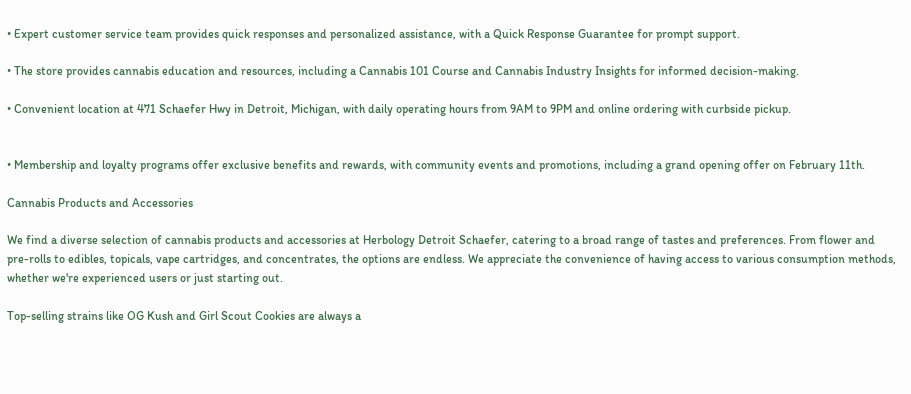• Expert customer service team provides quick responses and personalized assistance, with a Quick Response Guarantee for prompt support.

• The store provides cannabis education and resources, including a Cannabis 101 Course and Cannabis Industry Insights for informed decision-making.

• Convenient location at 471 Schaefer Hwy in Detroit, Michigan, with daily operating hours from 9AM to 9PM and online ordering with curbside pickup.


• Membership and loyalty programs offer exclusive benefits and rewards, with community events and promotions, including a grand opening offer on February 11th.

Cannabis Products and Accessories

We find a diverse selection of cannabis products and accessories at Herbology Detroit Schaefer, catering to a broad range of tastes and preferences. From flower and pre-rolls to edibles, topicals, vape cartridges, and concentrates, the options are endless. We appreciate the convenience of having access to various consumption methods, whether we're experienced users or just starting out.

Top-selling strains like OG Kush and Girl Scout Cookies are always a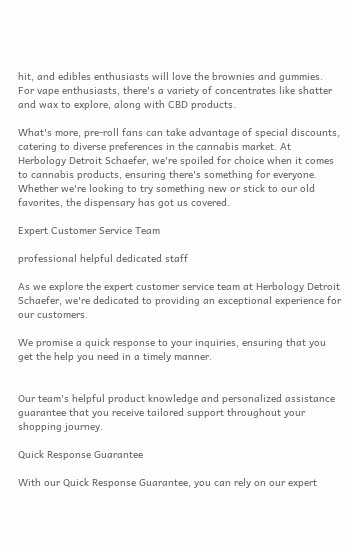hit, and edibles enthusiasts will love the brownies and gummies. For vape enthusiasts, there's a variety of concentrates like shatter and wax to explore, along with CBD products.

What's more, pre-roll fans can take advantage of special discounts, catering to diverse preferences in the cannabis market. At Herbology Detroit Schaefer, we're spoiled for choice when it comes to cannabis products, ensuring there's something for everyone. Whether we're looking to try something new or stick to our old favorites, the dispensary has got us covered.

Expert Customer Service Team

professional helpful dedicated staff

As we explore the expert customer service team at Herbology Detroit Schaefer, we're dedicated to providing an exceptional experience for our customers.

We promise a quick response to your inquiries, ensuring that you get the help you need in a timely manner.


Our team's helpful product knowledge and personalized assistance guarantee that you receive tailored support throughout your shopping journey.

Quick Response Guarantee

With our Quick Response Guarantee, you can rely on our expert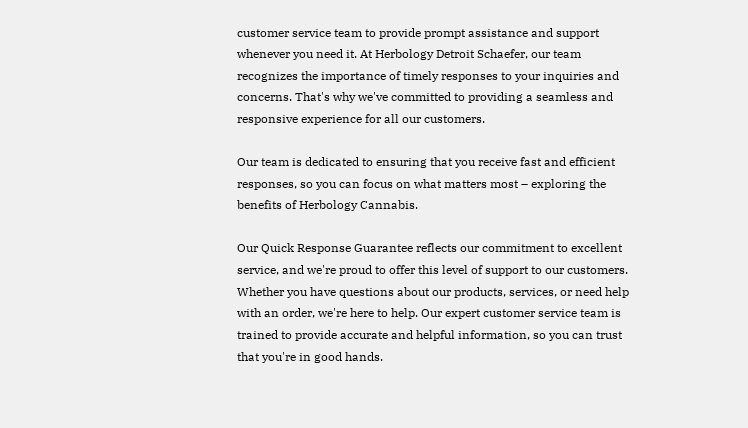customer service team to provide prompt assistance and support whenever you need it. At Herbology Detroit Schaefer, our team recognizes the importance of timely responses to your inquiries and concerns. That's why we've committed to providing a seamless and responsive experience for all our customers.

Our team is dedicated to ensuring that you receive fast and efficient responses, so you can focus on what matters most – exploring the benefits of Herbology Cannabis.

Our Quick Response Guarantee reflects our commitment to excellent service, and we're proud to offer this level of support to our customers. Whether you have questions about our products, services, or need help with an order, we're here to help. Our expert customer service team is trained to provide accurate and helpful information, so you can trust that you're in good hands.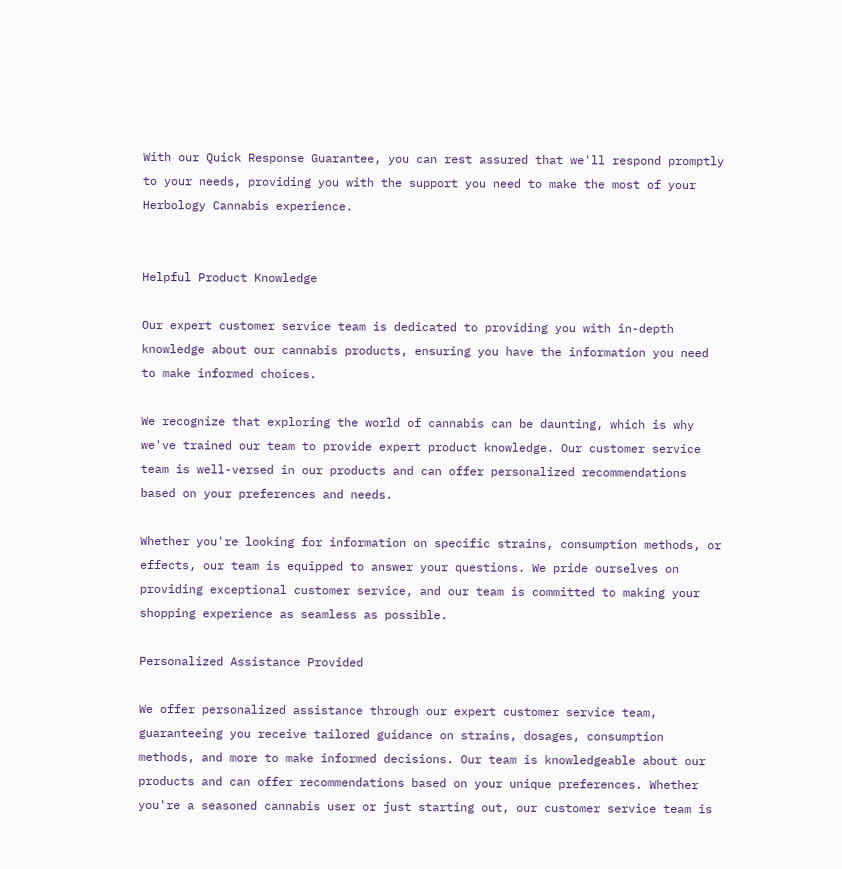With our Quick Response Guarantee, you can rest assured that we'll respond promptly to your needs, providing you with the support you need to make the most of your Herbology Cannabis experience.


Helpful Product Knowledge

Our expert customer service team is dedicated to providing you with in-depth knowledge about our cannabis products, ensuring you have the information you need to make informed choices.

We recognize that exploring the world of cannabis can be daunting, which is why we've trained our team to provide expert product knowledge. Our customer service team is well-versed in our products and can offer personalized recommendations based on your preferences and needs.

Whether you're looking for information on specific strains, consumption methods, or effects, our team is equipped to answer your questions. We pride ourselves on providing exceptional customer service, and our team is committed to making your shopping experience as seamless as possible.

Personalized Assistance Provided

We offer personalized assistance through our expert customer service team, guaranteeing you receive tailored guidance on strains, dosages, consumption methods, and more to make informed decisions. Our team is knowledgeable about our products and can offer recommendations based on your unique preferences. Whether you're a seasoned cannabis user or just starting out, our customer service team is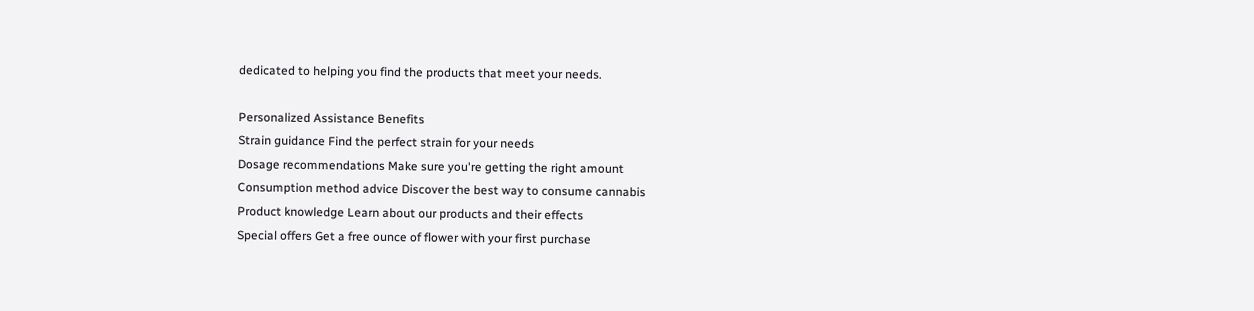dedicated to helping you find the products that meet your needs.

Personalized Assistance Benefits
Strain guidance Find the perfect strain for your needs
Dosage recommendations Make sure you're getting the right amount
Consumption method advice Discover the best way to consume cannabis
Product knowledge Learn about our products and their effects
Special offers Get a free ounce of flower with your first purchase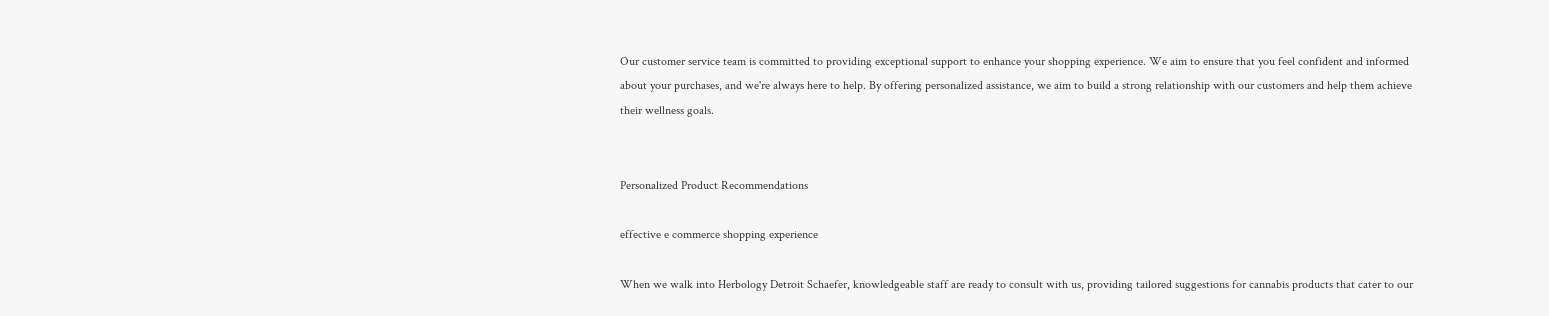Our customer service team is committed to providing exceptional support to enhance your shopping experience. We aim to ensure that you feel confident and informed about your purchases, and we're always here to help. By offering personalized assistance, we aim to build a strong relationship with our customers and help them achieve their wellness goals.


Personalized Product Recommendations

effective e commerce shopping experience

When we walk into Herbology Detroit Schaefer, knowledgeable staff are ready to consult with us, providing tailored suggestions for cannabis products that cater to our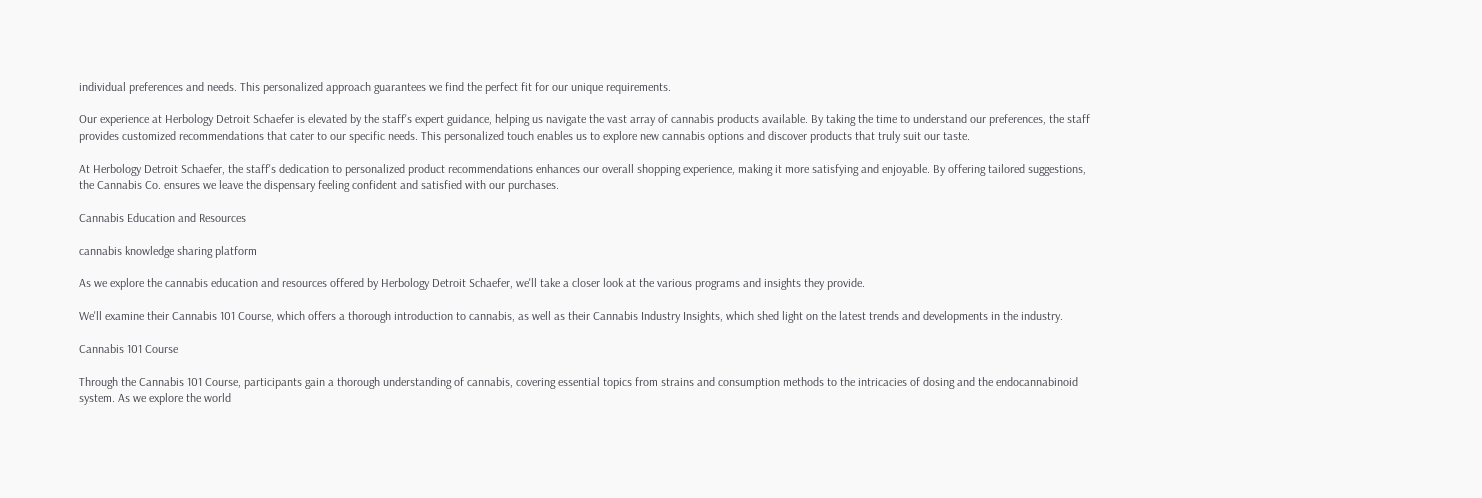individual preferences and needs. This personalized approach guarantees we find the perfect fit for our unique requirements.

Our experience at Herbology Detroit Schaefer is elevated by the staff's expert guidance, helping us navigate the vast array of cannabis products available. By taking the time to understand our preferences, the staff provides customized recommendations that cater to our specific needs. This personalized touch enables us to explore new cannabis options and discover products that truly suit our taste.

At Herbology Detroit Schaefer, the staff's dedication to personalized product recommendations enhances our overall shopping experience, making it more satisfying and enjoyable. By offering tailored suggestions, the Cannabis Co. ensures we leave the dispensary feeling confident and satisfied with our purchases.

Cannabis Education and Resources

cannabis knowledge sharing platform

As we explore the cannabis education and resources offered by Herbology Detroit Schaefer, we'll take a closer look at the various programs and insights they provide.

We'll examine their Cannabis 101 Course, which offers a thorough introduction to cannabis, as well as their Cannabis Industry Insights, which shed light on the latest trends and developments in the industry.

Cannabis 101 Course

Through the Cannabis 101 Course, participants gain a thorough understanding of cannabis, covering essential topics from strains and consumption methods to the intricacies of dosing and the endocannabinoid system. As we explore the world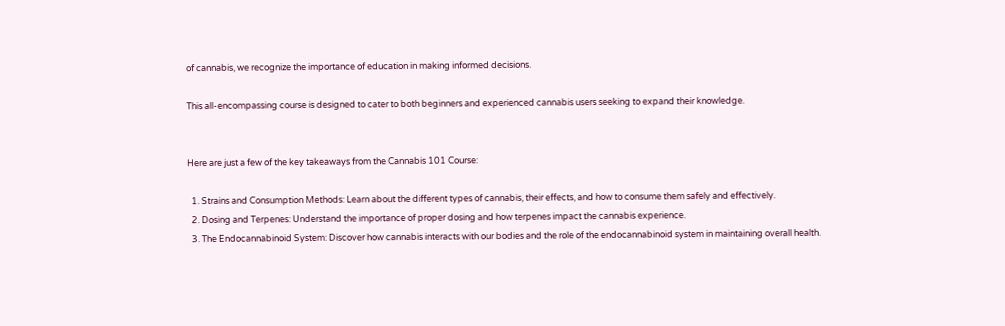of cannabis, we recognize the importance of education in making informed decisions.

This all-encompassing course is designed to cater to both beginners and experienced cannabis users seeking to expand their knowledge.


Here are just a few of the key takeaways from the Cannabis 101 Course:

  1. Strains and Consumption Methods: Learn about the different types of cannabis, their effects, and how to consume them safely and effectively.
  2. Dosing and Terpenes: Understand the importance of proper dosing and how terpenes impact the cannabis experience.
  3. The Endocannabinoid System: Discover how cannabis interacts with our bodies and the role of the endocannabinoid system in maintaining overall health.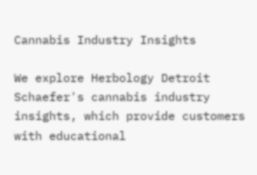Cannabis Industry Insights

We explore Herbology Detroit Schaefer's cannabis industry insights, which provide customers with educational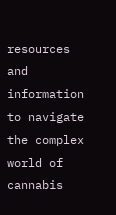resources and information to navigate the complex world of cannabis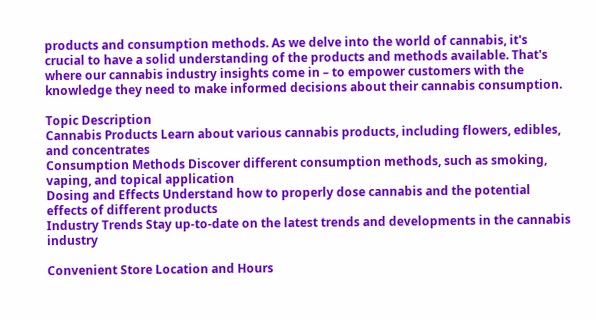products and consumption methods. As we delve into the world of cannabis, it's crucial to have a solid understanding of the products and methods available. That's where our cannabis industry insights come in – to empower customers with the knowledge they need to make informed decisions about their cannabis consumption.

Topic Description
Cannabis Products Learn about various cannabis products, including flowers, edibles, and concentrates
Consumption Methods Discover different consumption methods, such as smoking, vaping, and topical application
Dosing and Effects Understand how to properly dose cannabis and the potential effects of different products
Industry Trends Stay up-to-date on the latest trends and developments in the cannabis industry

Convenient Store Location and Hours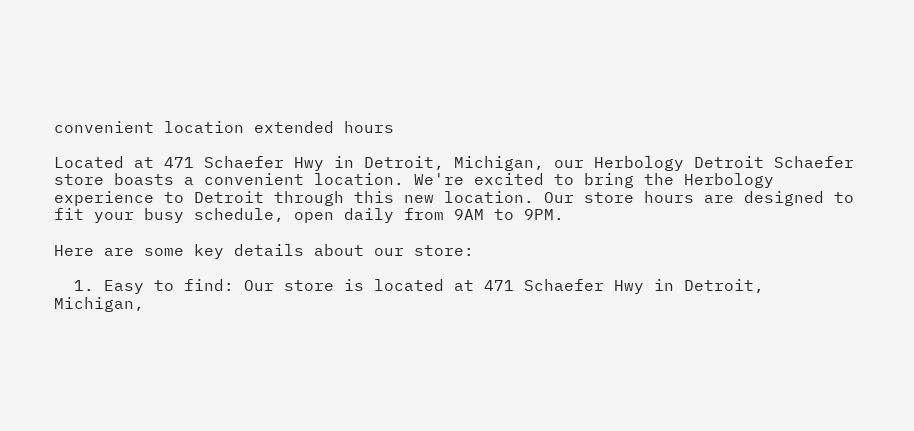convenient location extended hours

Located at 471 Schaefer Hwy in Detroit, Michigan, our Herbology Detroit Schaefer store boasts a convenient location. We're excited to bring the Herbology experience to Detroit through this new location. Our store hours are designed to fit your busy schedule, open daily from 9AM to 9PM.

Here are some key details about our store:

  1. Easy to find: Our store is located at 471 Schaefer Hwy in Detroit, Michigan,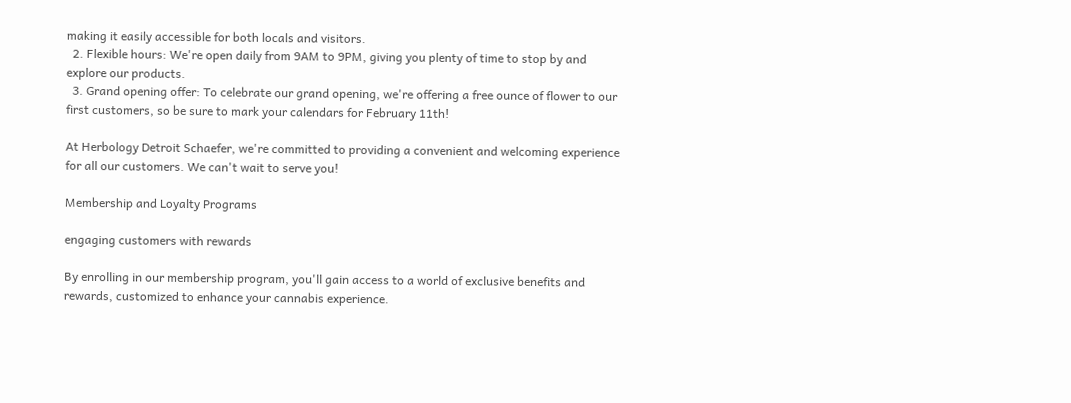making it easily accessible for both locals and visitors.
  2. Flexible hours: We're open daily from 9AM to 9PM, giving you plenty of time to stop by and explore our products.
  3. Grand opening offer: To celebrate our grand opening, we're offering a free ounce of flower to our first customers, so be sure to mark your calendars for February 11th!

At Herbology Detroit Schaefer, we're committed to providing a convenient and welcoming experience for all our customers. We can't wait to serve you!

Membership and Loyalty Programs

engaging customers with rewards

By enrolling in our membership program, you'll gain access to a world of exclusive benefits and rewards, customized to enhance your cannabis experience.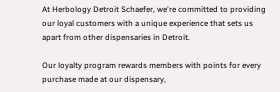At Herbology Detroit Schaefer, we're committed to providing our loyal customers with a unique experience that sets us apart from other dispensaries in Detroit.

Our loyalty program rewards members with points for every purchase made at our dispensary,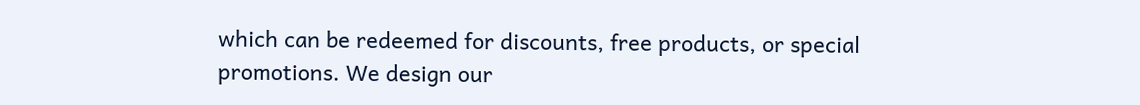which can be redeemed for discounts, free products, or special promotions. We design our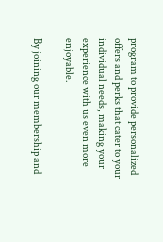program to provide personalized offers and perks that cater to your individual needs, making your experience with us even more enjoyable.

By joining our membership and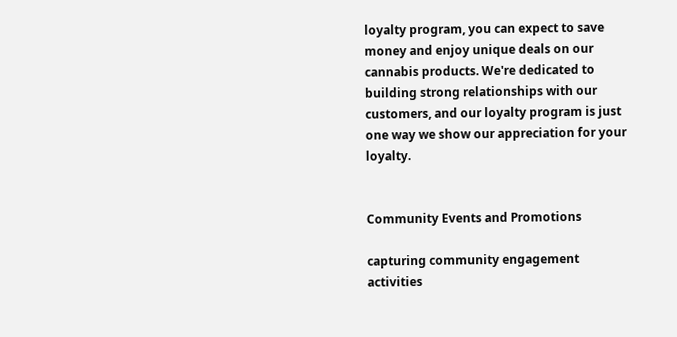loyalty program, you can expect to save money and enjoy unique deals on our cannabis products. We're dedicated to building strong relationships with our customers, and our loyalty program is just one way we show our appreciation for your loyalty.


Community Events and Promotions

capturing community engagement activities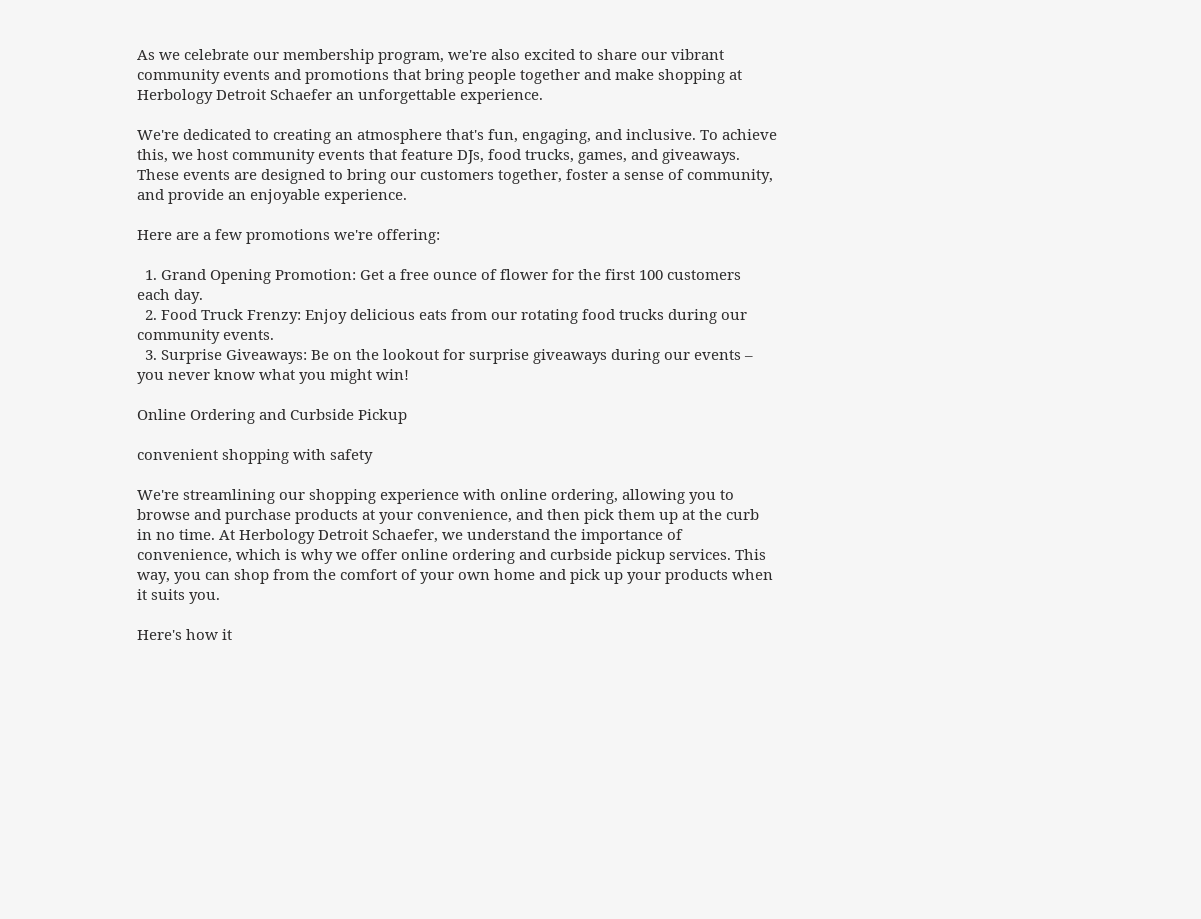As we celebrate our membership program, we're also excited to share our vibrant community events and promotions that bring people together and make shopping at Herbology Detroit Schaefer an unforgettable experience.

We're dedicated to creating an atmosphere that's fun, engaging, and inclusive. To achieve this, we host community events that feature DJs, food trucks, games, and giveaways. These events are designed to bring our customers together, foster a sense of community, and provide an enjoyable experience.

Here are a few promotions we're offering:

  1. Grand Opening Promotion: Get a free ounce of flower for the first 100 customers each day.
  2. Food Truck Frenzy: Enjoy delicious eats from our rotating food trucks during our community events.
  3. Surprise Giveaways: Be on the lookout for surprise giveaways during our events – you never know what you might win!

Online Ordering and Curbside Pickup

convenient shopping with safety

We're streamlining our shopping experience with online ordering, allowing you to browse and purchase products at your convenience, and then pick them up at the curb in no time. At Herbology Detroit Schaefer, we understand the importance of convenience, which is why we offer online ordering and curbside pickup services. This way, you can shop from the comfort of your own home and pick up your products when it suits you.

Here's how it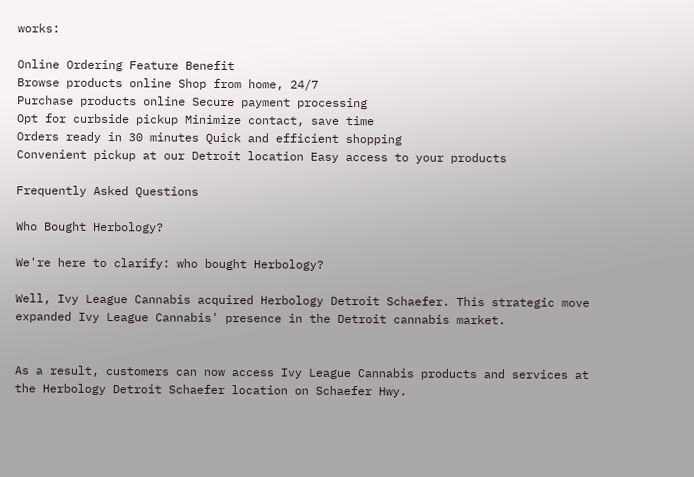works:

Online Ordering Feature Benefit
Browse products online Shop from home, 24/7
Purchase products online Secure payment processing
Opt for curbside pickup Minimize contact, save time
Orders ready in 30 minutes Quick and efficient shopping
Convenient pickup at our Detroit location Easy access to your products

Frequently Asked Questions

Who Bought Herbology?

We're here to clarify: who bought Herbology?

Well, Ivy League Cannabis acquired Herbology Detroit Schaefer. This strategic move expanded Ivy League Cannabis' presence in the Detroit cannabis market.


As a result, customers can now access Ivy League Cannabis products and services at the Herbology Detroit Schaefer location on Schaefer Hwy.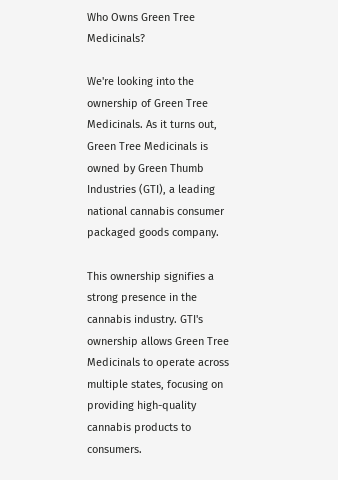Who Owns Green Tree Medicinals?

We're looking into the ownership of Green Tree Medicinals. As it turns out, Green Tree Medicinals is owned by Green Thumb Industries (GTI), a leading national cannabis consumer packaged goods company.

This ownership signifies a strong presence in the cannabis industry. GTI's ownership allows Green Tree Medicinals to operate across multiple states, focusing on providing high-quality cannabis products to consumers.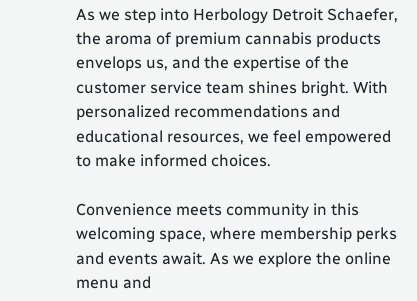As we step into Herbology Detroit Schaefer, the aroma of premium cannabis products envelops us, and the expertise of the customer service team shines bright. With personalized recommendations and educational resources, we feel empowered to make informed choices.

Convenience meets community in this welcoming space, where membership perks and events await. As we explore the online menu and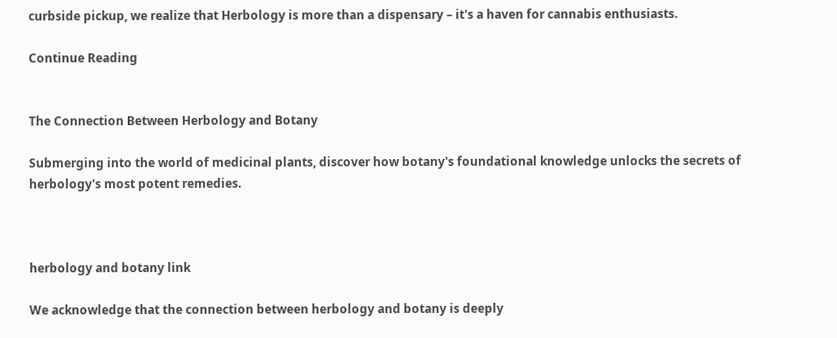curbside pickup, we realize that Herbology is more than a dispensary – it's a haven for cannabis enthusiasts.

Continue Reading


The Connection Between Herbology and Botany

Submerging into the world of medicinal plants, discover how botany's foundational knowledge unlocks the secrets of herbology's most potent remedies.



herbology and botany link

We acknowledge that the connection between herbology and botany is deeply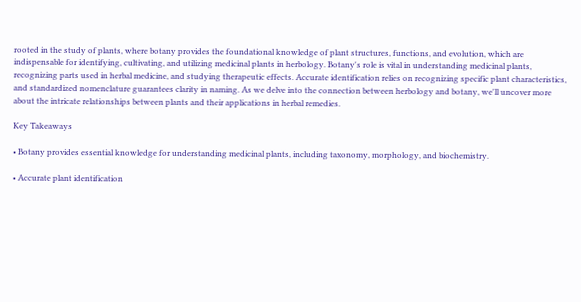rooted in the study of plants, where botany provides the foundational knowledge of plant structures, functions, and evolution, which are indispensable for identifying, cultivating, and utilizing medicinal plants in herbology. Botany's role is vital in understanding medicinal plants, recognizing parts used in herbal medicine, and studying therapeutic effects. Accurate identification relies on recognizing specific plant characteristics, and standardized nomenclature guarantees clarity in naming. As we delve into the connection between herbology and botany, we'll uncover more about the intricate relationships between plants and their applications in herbal remedies.

Key Takeaways

• Botany provides essential knowledge for understanding medicinal plants, including taxonomy, morphology, and biochemistry.

• Accurate plant identification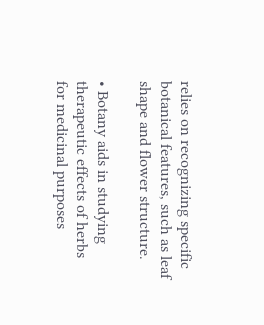relies on recognizing specific botanical features, such as leaf shape and flower structure.

• Botany aids in studying therapeutic effects of herbs for medicinal purposes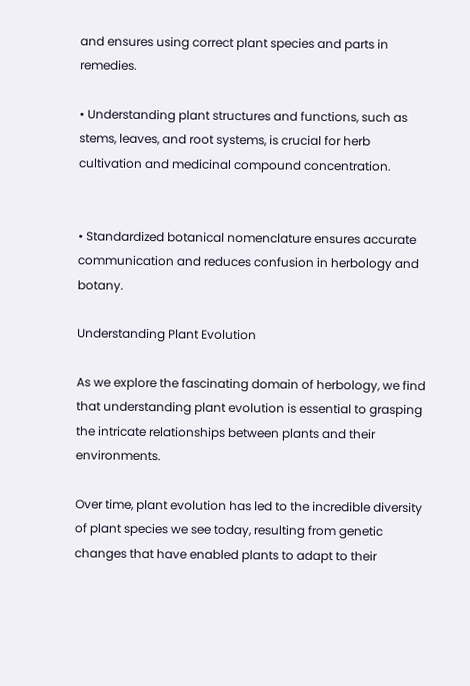and ensures using correct plant species and parts in remedies.

• Understanding plant structures and functions, such as stems, leaves, and root systems, is crucial for herb cultivation and medicinal compound concentration.


• Standardized botanical nomenclature ensures accurate communication and reduces confusion in herbology and botany.

Understanding Plant Evolution

As we explore the fascinating domain of herbology, we find that understanding plant evolution is essential to grasping the intricate relationships between plants and their environments.

Over time, plant evolution has led to the incredible diversity of plant species we see today, resulting from genetic changes that have enabled plants to adapt to their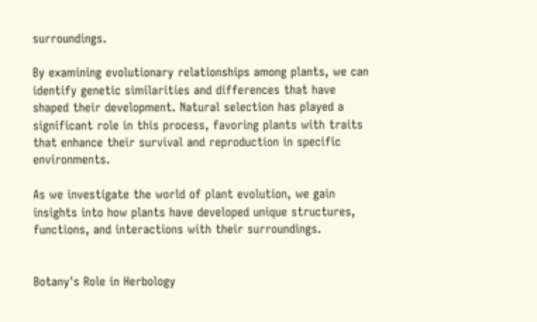surroundings.

By examining evolutionary relationships among plants, we can identify genetic similarities and differences that have shaped their development. Natural selection has played a significant role in this process, favoring plants with traits that enhance their survival and reproduction in specific environments.

As we investigate the world of plant evolution, we gain insights into how plants have developed unique structures, functions, and interactions with their surroundings.


Botany's Role in Herbology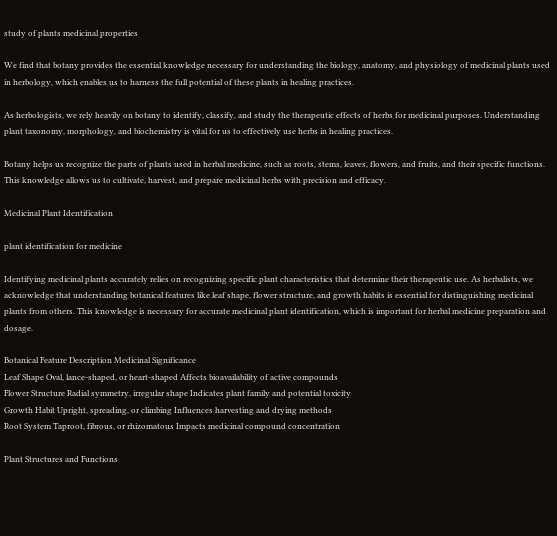study of plants medicinal properties

We find that botany provides the essential knowledge necessary for understanding the biology, anatomy, and physiology of medicinal plants used in herbology, which enables us to harness the full potential of these plants in healing practices.

As herbologists, we rely heavily on botany to identify, classify, and study the therapeutic effects of herbs for medicinal purposes. Understanding plant taxonomy, morphology, and biochemistry is vital for us to effectively use herbs in healing practices.

Botany helps us recognize the parts of plants used in herbal medicine, such as roots, stems, leaves, flowers, and fruits, and their specific functions. This knowledge allows us to cultivate, harvest, and prepare medicinal herbs with precision and efficacy.

Medicinal Plant Identification

plant identification for medicine

Identifying medicinal plants accurately relies on recognizing specific plant characteristics that determine their therapeutic use. As herbalists, we acknowledge that understanding botanical features like leaf shape, flower structure, and growth habits is essential for distinguishing medicinal plants from others. This knowledge is necessary for accurate medicinal plant identification, which is important for herbal medicine preparation and dosage.

Botanical Feature Description Medicinal Significance
Leaf Shape Oval, lance-shaped, or heart-shaped Affects bioavailability of active compounds
Flower Structure Radial symmetry, irregular shape Indicates plant family and potential toxicity
Growth Habit Upright, spreading, or climbing Influences harvesting and drying methods
Root System Taproot, fibrous, or rhizomatous Impacts medicinal compound concentration

Plant Structures and Functions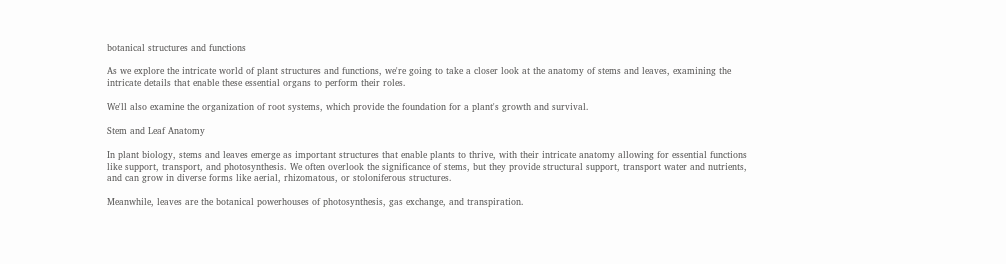botanical structures and functions

As we explore the intricate world of plant structures and functions, we're going to take a closer look at the anatomy of stems and leaves, examining the intricate details that enable these essential organs to perform their roles.

We'll also examine the organization of root systems, which provide the foundation for a plant's growth and survival.

Stem and Leaf Anatomy

In plant biology, stems and leaves emerge as important structures that enable plants to thrive, with their intricate anatomy allowing for essential functions like support, transport, and photosynthesis. We often overlook the significance of stems, but they provide structural support, transport water and nutrients, and can grow in diverse forms like aerial, rhizomatous, or stoloniferous structures.

Meanwhile, leaves are the botanical powerhouses of photosynthesis, gas exchange, and transpiration.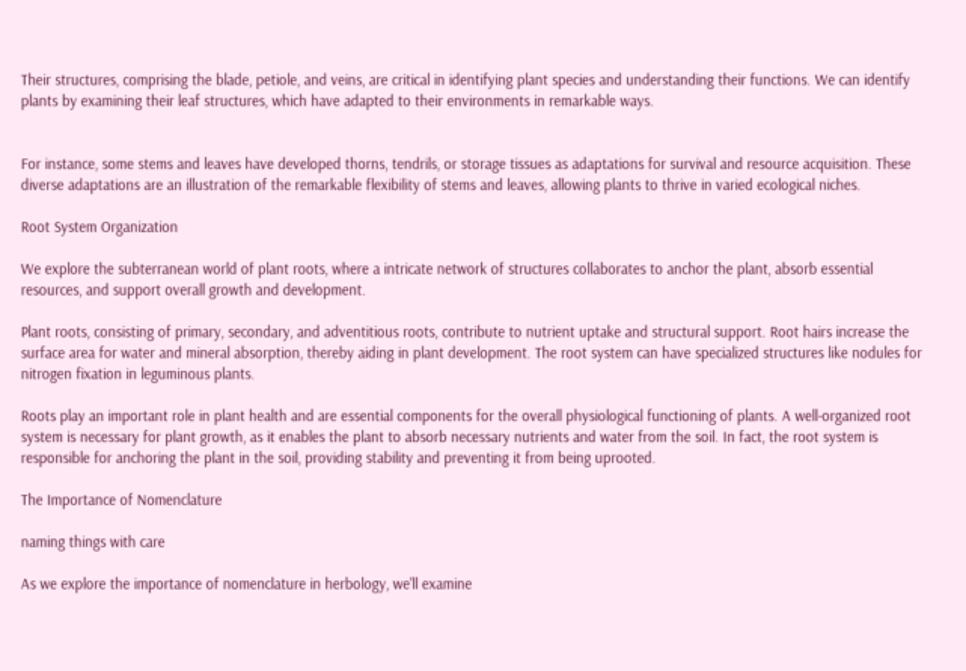Their structures, comprising the blade, petiole, and veins, are critical in identifying plant species and understanding their functions. We can identify plants by examining their leaf structures, which have adapted to their environments in remarkable ways.


For instance, some stems and leaves have developed thorns, tendrils, or storage tissues as adaptations for survival and resource acquisition. These diverse adaptations are an illustration of the remarkable flexibility of stems and leaves, allowing plants to thrive in varied ecological niches.

Root System Organization

We explore the subterranean world of plant roots, where a intricate network of structures collaborates to anchor the plant, absorb essential resources, and support overall growth and development.

Plant roots, consisting of primary, secondary, and adventitious roots, contribute to nutrient uptake and structural support. Root hairs increase the surface area for water and mineral absorption, thereby aiding in plant development. The root system can have specialized structures like nodules for nitrogen fixation in leguminous plants.

Roots play an important role in plant health and are essential components for the overall physiological functioning of plants. A well-organized root system is necessary for plant growth, as it enables the plant to absorb necessary nutrients and water from the soil. In fact, the root system is responsible for anchoring the plant in the soil, providing stability and preventing it from being uprooted.

The Importance of Nomenclature

naming things with care

As we explore the importance of nomenclature in herbology, we'll examine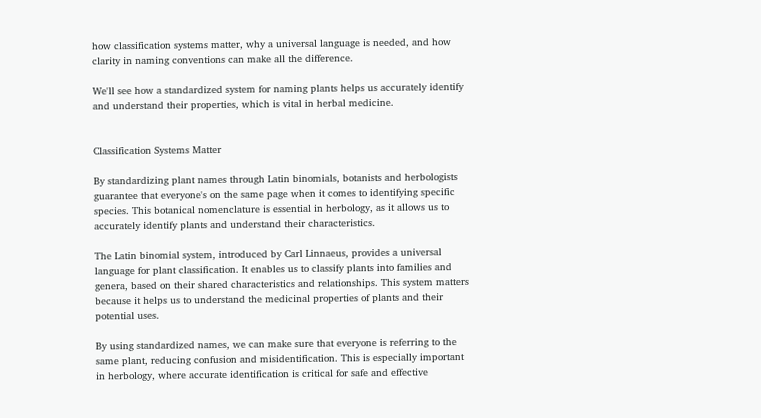how classification systems matter, why a universal language is needed, and how clarity in naming conventions can make all the difference.

We'll see how a standardized system for naming plants helps us accurately identify and understand their properties, which is vital in herbal medicine.


Classification Systems Matter

By standardizing plant names through Latin binomials, botanists and herbologists guarantee that everyone's on the same page when it comes to identifying specific species. This botanical nomenclature is essential in herbology, as it allows us to accurately identify plants and understand their characteristics.

The Latin binomial system, introduced by Carl Linnaeus, provides a universal language for plant classification. It enables us to classify plants into families and genera, based on their shared characteristics and relationships. This system matters because it helps us to understand the medicinal properties of plants and their potential uses.

By using standardized names, we can make sure that everyone is referring to the same plant, reducing confusion and misidentification. This is especially important in herbology, where accurate identification is critical for safe and effective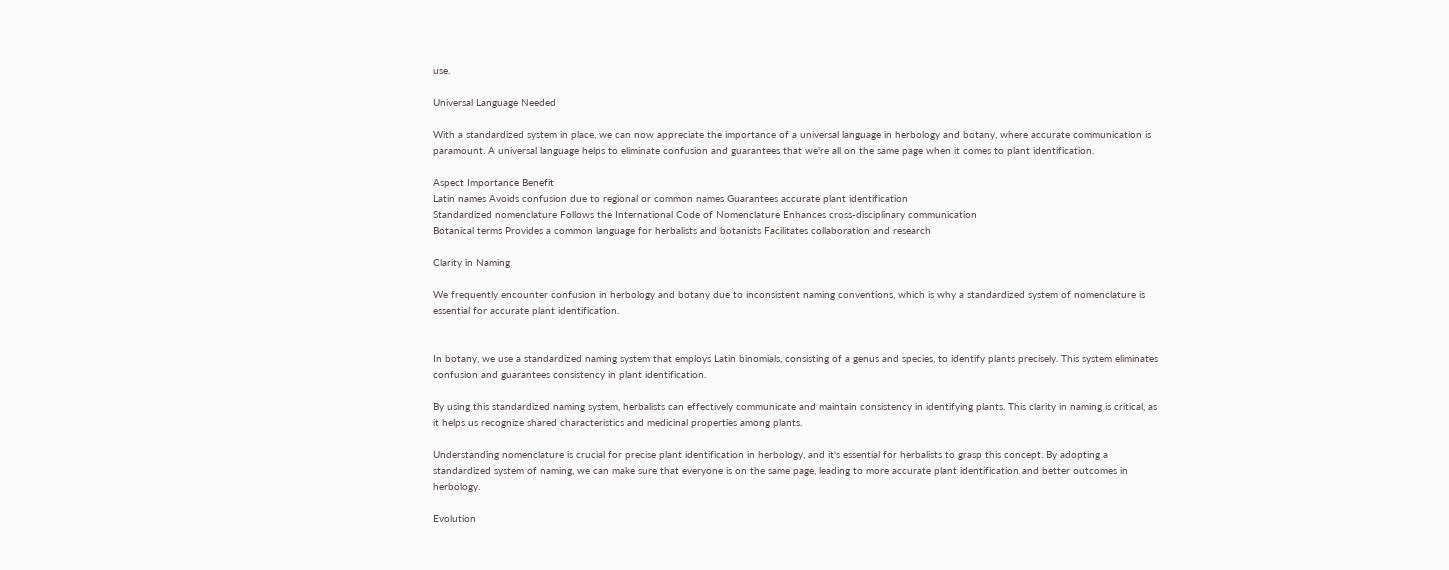use.

Universal Language Needed

With a standardized system in place, we can now appreciate the importance of a universal language in herbology and botany, where accurate communication is paramount. A universal language helps to eliminate confusion and guarantees that we're all on the same page when it comes to plant identification.

Aspect Importance Benefit
Latin names Avoids confusion due to regional or common names Guarantees accurate plant identification
Standardized nomenclature Follows the International Code of Nomenclature Enhances cross-disciplinary communication
Botanical terms Provides a common language for herbalists and botanists Facilitates collaboration and research

Clarity in Naming

We frequently encounter confusion in herbology and botany due to inconsistent naming conventions, which is why a standardized system of nomenclature is essential for accurate plant identification.


In botany, we use a standardized naming system that employs Latin binomials, consisting of a genus and species, to identify plants precisely. This system eliminates confusion and guarantees consistency in plant identification.

By using this standardized naming system, herbalists can effectively communicate and maintain consistency in identifying plants. This clarity in naming is critical, as it helps us recognize shared characteristics and medicinal properties among plants.

Understanding nomenclature is crucial for precise plant identification in herbology, and it's essential for herbalists to grasp this concept. By adopting a standardized system of naming, we can make sure that everyone is on the same page, leading to more accurate plant identification and better outcomes in herbology.

Evolution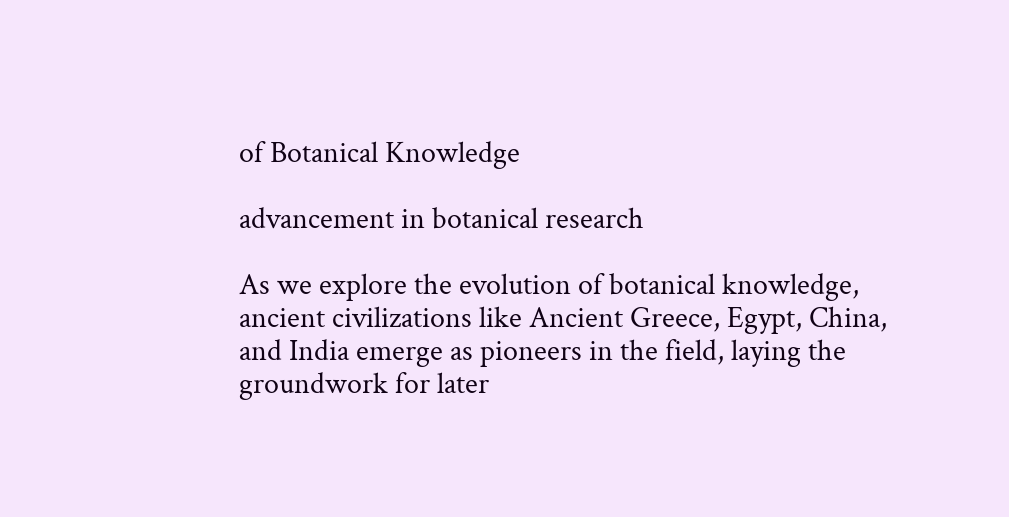of Botanical Knowledge

advancement in botanical research

As we explore the evolution of botanical knowledge, ancient civilizations like Ancient Greece, Egypt, China, and India emerge as pioneers in the field, laying the groundwork for later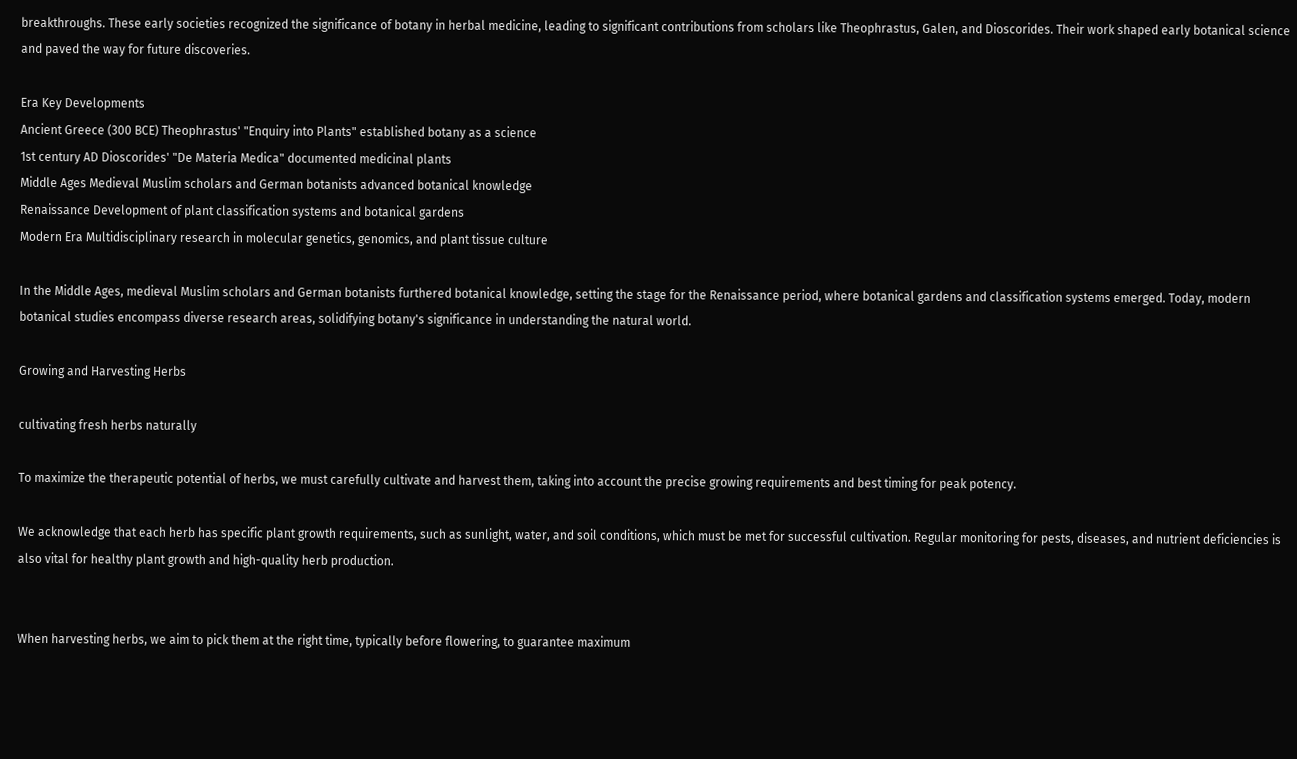breakthroughs. These early societies recognized the significance of botany in herbal medicine, leading to significant contributions from scholars like Theophrastus, Galen, and Dioscorides. Their work shaped early botanical science and paved the way for future discoveries.

Era Key Developments
Ancient Greece (300 BCE) Theophrastus' "Enquiry into Plants" established botany as a science
1st century AD Dioscorides' "De Materia Medica" documented medicinal plants
Middle Ages Medieval Muslim scholars and German botanists advanced botanical knowledge
Renaissance Development of plant classification systems and botanical gardens
Modern Era Multidisciplinary research in molecular genetics, genomics, and plant tissue culture

In the Middle Ages, medieval Muslim scholars and German botanists furthered botanical knowledge, setting the stage for the Renaissance period, where botanical gardens and classification systems emerged. Today, modern botanical studies encompass diverse research areas, solidifying botany's significance in understanding the natural world.

Growing and Harvesting Herbs

cultivating fresh herbs naturally

To maximize the therapeutic potential of herbs, we must carefully cultivate and harvest them, taking into account the precise growing requirements and best timing for peak potency.

We acknowledge that each herb has specific plant growth requirements, such as sunlight, water, and soil conditions, which must be met for successful cultivation. Regular monitoring for pests, diseases, and nutrient deficiencies is also vital for healthy plant growth and high-quality herb production.


When harvesting herbs, we aim to pick them at the right time, typically before flowering, to guarantee maximum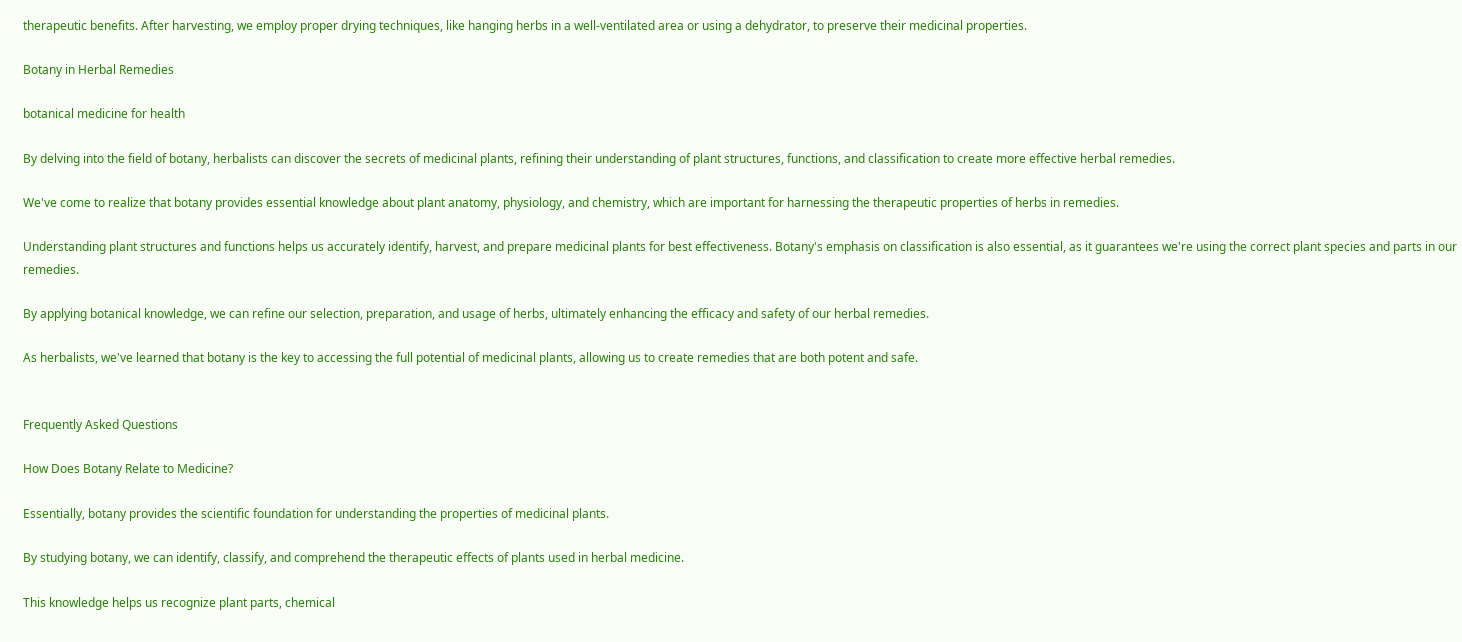therapeutic benefits. After harvesting, we employ proper drying techniques, like hanging herbs in a well-ventilated area or using a dehydrator, to preserve their medicinal properties.

Botany in Herbal Remedies

botanical medicine for health

By delving into the field of botany, herbalists can discover the secrets of medicinal plants, refining their understanding of plant structures, functions, and classification to create more effective herbal remedies.

We've come to realize that botany provides essential knowledge about plant anatomy, physiology, and chemistry, which are important for harnessing the therapeutic properties of herbs in remedies.

Understanding plant structures and functions helps us accurately identify, harvest, and prepare medicinal plants for best effectiveness. Botany's emphasis on classification is also essential, as it guarantees we're using the correct plant species and parts in our remedies.

By applying botanical knowledge, we can refine our selection, preparation, and usage of herbs, ultimately enhancing the efficacy and safety of our herbal remedies.

As herbalists, we've learned that botany is the key to accessing the full potential of medicinal plants, allowing us to create remedies that are both potent and safe.


Frequently Asked Questions

How Does Botany Relate to Medicine?

Essentially, botany provides the scientific foundation for understanding the properties of medicinal plants.

By studying botany, we can identify, classify, and comprehend the therapeutic effects of plants used in herbal medicine.

This knowledge helps us recognize plant parts, chemical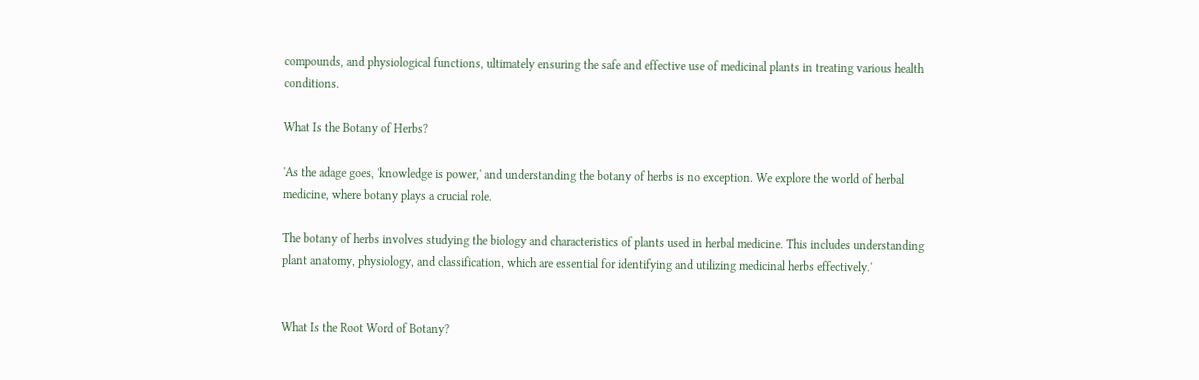compounds, and physiological functions, ultimately ensuring the safe and effective use of medicinal plants in treating various health conditions.

What Is the Botany of Herbs?

'As the adage goes, 'knowledge is power,' and understanding the botany of herbs is no exception. We explore the world of herbal medicine, where botany plays a crucial role.

The botany of herbs involves studying the biology and characteristics of plants used in herbal medicine. This includes understanding plant anatomy, physiology, and classification, which are essential for identifying and utilizing medicinal herbs effectively.'


What Is the Root Word of Botany?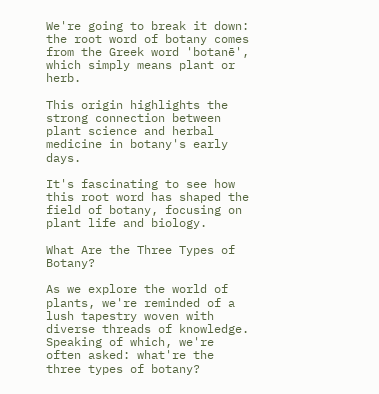We're going to break it down: the root word of botany comes from the Greek word 'botanē', which simply means plant or herb.

This origin highlights the strong connection between plant science and herbal medicine in botany's early days.

It's fascinating to see how this root word has shaped the field of botany, focusing on plant life and biology.

What Are the Three Types of Botany?

As we explore the world of plants, we're reminded of a lush tapestry woven with diverse threads of knowledge. Speaking of which, we're often asked: what're the three types of botany?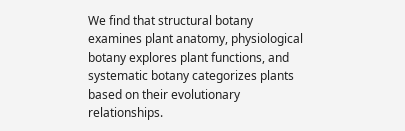We find that structural botany examines plant anatomy, physiological botany explores plant functions, and systematic botany categorizes plants based on their evolutionary relationships.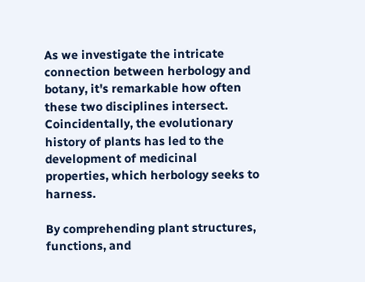As we investigate the intricate connection between herbology and botany, it's remarkable how often these two disciplines intersect. Coincidentally, the evolutionary history of plants has led to the development of medicinal properties, which herbology seeks to harness.

By comprehending plant structures, functions, and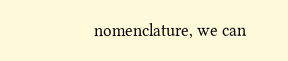nomenclature, we can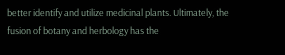better identify and utilize medicinal plants. Ultimately, the fusion of botany and herbology has the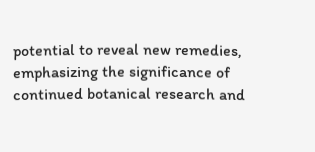potential to reveal new remedies, emphasizing the significance of continued botanical research and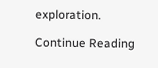exploration.

Continue Reading